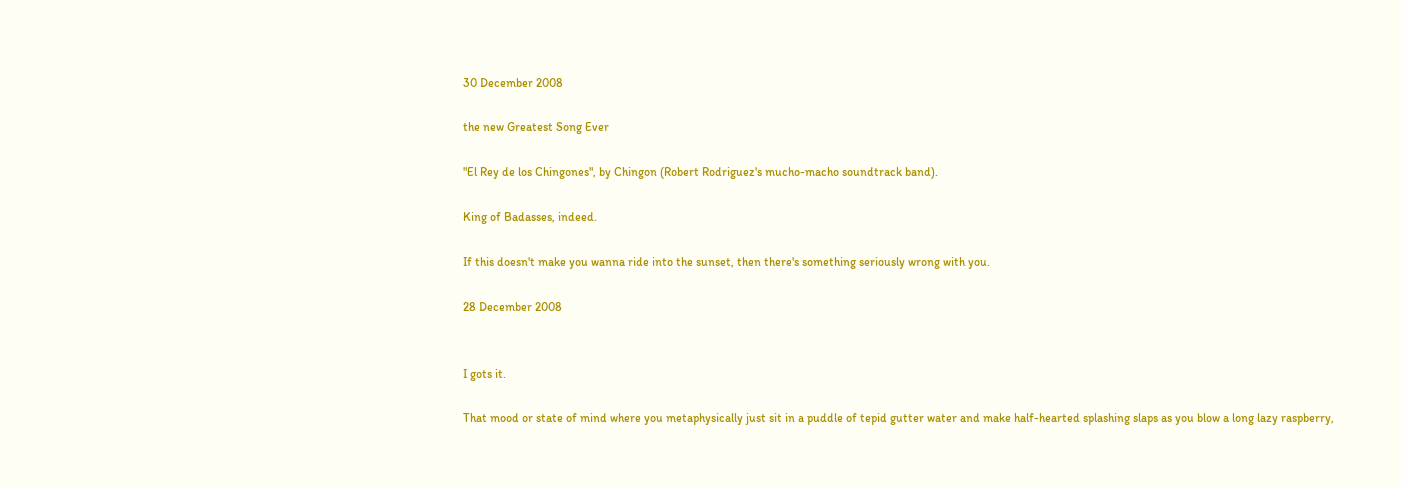30 December 2008

the new Greatest Song Ever

"El Rey de los Chingones", by Chingon (Robert Rodriguez's mucho-macho soundtrack band).

King of Badasses, indeed.

If this doesn't make you wanna ride into the sunset, then there's something seriously wrong with you.

28 December 2008


I gots it.

That mood or state of mind where you metaphysically just sit in a puddle of tepid gutter water and make half-hearted splashing slaps as you blow a long lazy raspberry,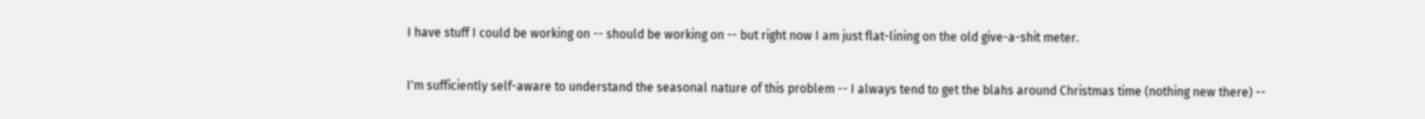I have stuff I could be working on -- should be working on -- but right now I am just flat-lining on the old give-a-shit meter.

I'm sufficiently self-aware to understand the seasonal nature of this problem -- I always tend to get the blahs around Christmas time (nothing new there) --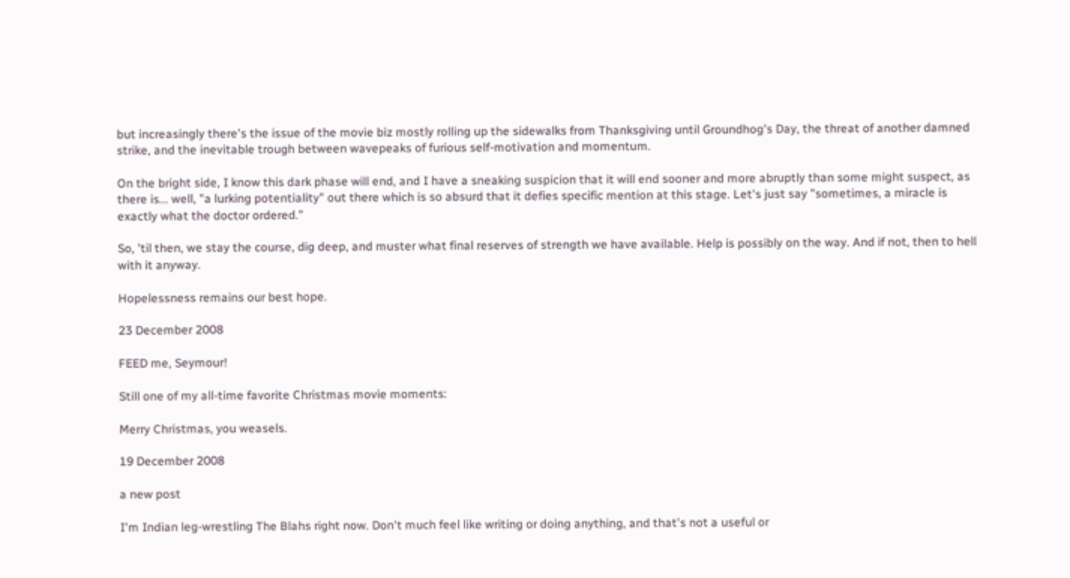but increasingly there's the issue of the movie biz mostly rolling up the sidewalks from Thanksgiving until Groundhog's Day, the threat of another damned strike, and the inevitable trough between wavepeaks of furious self-motivation and momentum.

On the bright side, I know this dark phase will end, and I have a sneaking suspicion that it will end sooner and more abruptly than some might suspect, as there is... well, "a lurking potentiality" out there which is so absurd that it defies specific mention at this stage. Let's just say "sometimes, a miracle is exactly what the doctor ordered."

So, 'til then, we stay the course, dig deep, and muster what final reserves of strength we have available. Help is possibly on the way. And if not, then to hell with it anyway.

Hopelessness remains our best hope.

23 December 2008

FEED me, Seymour!

Still one of my all-time favorite Christmas movie moments:

Merry Christmas, you weasels.

19 December 2008

a new post

I'm Indian leg-wrestling The Blahs right now. Don't much feel like writing or doing anything, and that's not a useful or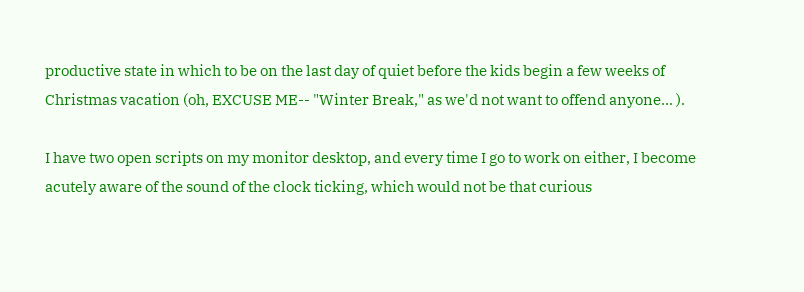productive state in which to be on the last day of quiet before the kids begin a few weeks of Christmas vacation (oh, EXCUSE ME-- "Winter Break," as we'd not want to offend anyone... ).

I have two open scripts on my monitor desktop, and every time I go to work on either, I become acutely aware of the sound of the clock ticking, which would not be that curious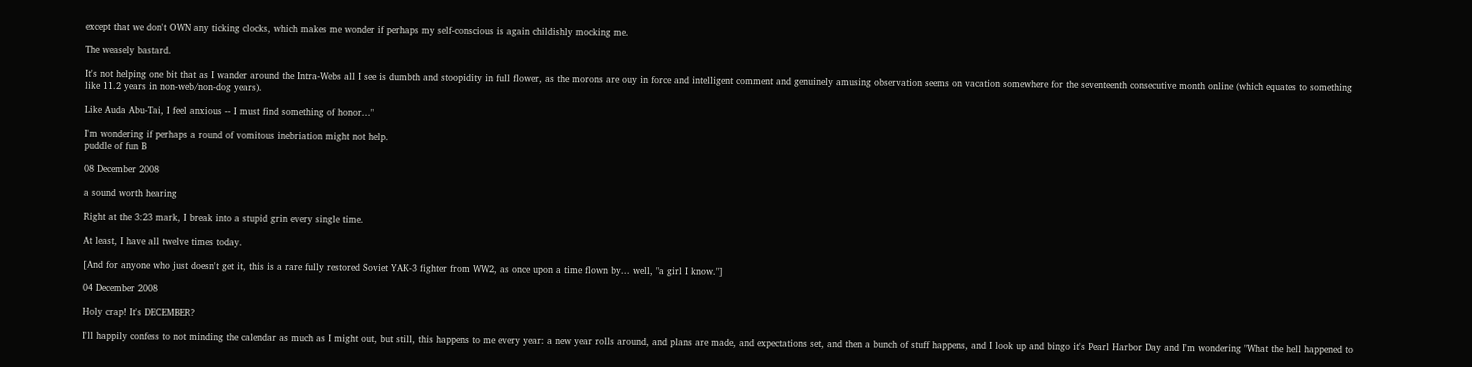except that we don't OWN any ticking clocks, which makes me wonder if perhaps my self-conscious is again childishly mocking me.

The weasely bastard.

It's not helping one bit that as I wander around the Intra-Webs all I see is dumbth and stoopidity in full flower, as the morons are ouy in force and intelligent comment and genuinely amusing observation seems on vacation somewhere for the seventeenth consecutive month online (which equates to something like 11.2 years in non-web/non-dog years).

Like Auda Abu-Tai, I feel anxious -- I must find something of honor..."

I'm wondering if perhaps a round of vomitous inebriation might not help.
puddle of fun B

08 December 2008

a sound worth hearing

Right at the 3:23 mark, I break into a stupid grin every single time.

At least, I have all twelve times today.

[And for anyone who just doesn't get it, this is a rare fully restored Soviet YAK-3 fighter from WW2, as once upon a time flown by... well, "a girl I know."]

04 December 2008

Holy crap! It's DECEMBER?

I'll happily confess to not minding the calendar as much as I might out, but still, this happens to me every year: a new year rolls around, and plans are made, and expectations set, and then a bunch of stuff happens, and I look up and bingo it's Pearl Harbor Day and I'm wondering "What the hell happened to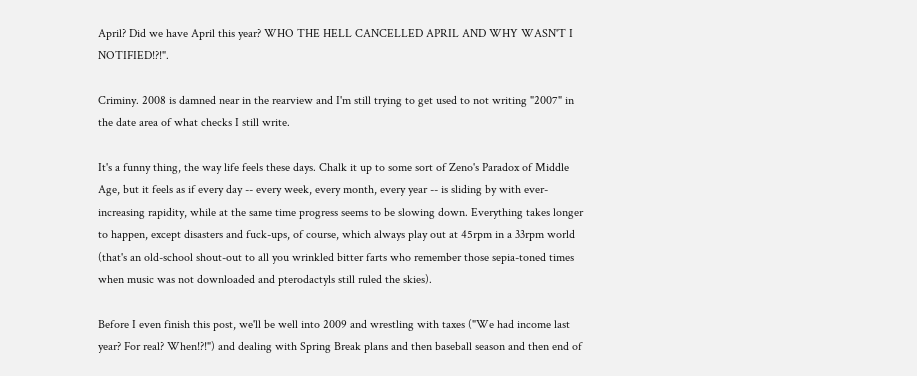April? Did we have April this year? WHO THE HELL CANCELLED APRIL AND WHY WASN'T I NOTIFIED!?!".

Criminy. 2008 is damned near in the rearview and I'm still trying to get used to not writing "2007" in the date area of what checks I still write.

It's a funny thing, the way life feels these days. Chalk it up to some sort of Zeno's Paradox of Middle Age, but it feels as if every day -- every week, every month, every year -- is sliding by with ever-increasing rapidity, while at the same time progress seems to be slowing down. Everything takes longer to happen, except disasters and fuck-ups, of course, which always play out at 45rpm in a 33rpm world (that's an old-school shout-out to all you wrinkled bitter farts who remember those sepia-toned times when music was not downloaded and pterodactyls still ruled the skies).

Before I even finish this post, we'll be well into 2009 and wrestling with taxes ("We had income last year? For real? When!?!") and dealing with Spring Break plans and then baseball season and then end of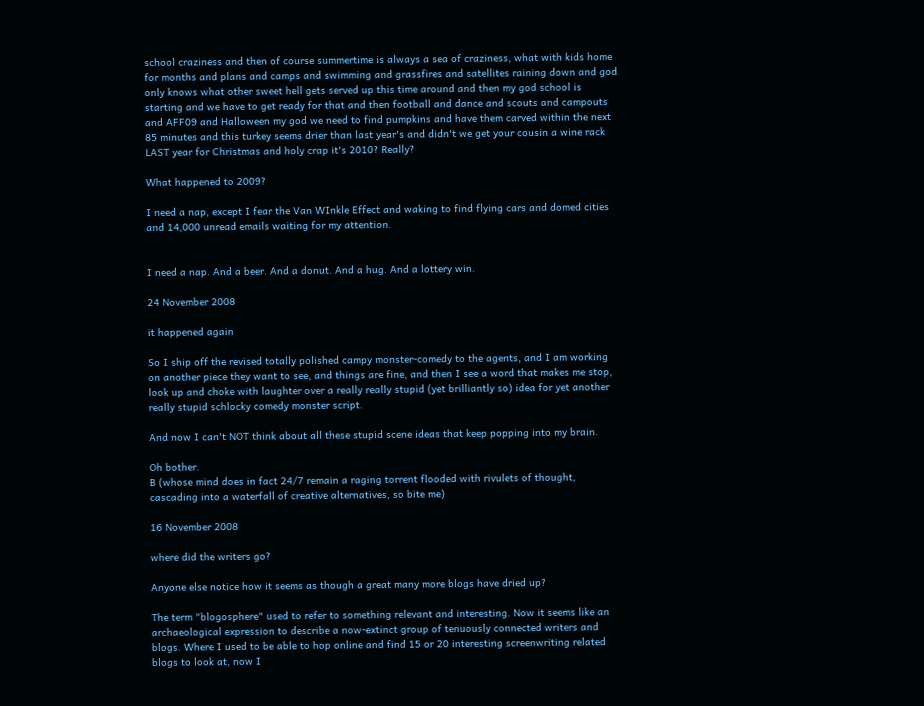school craziness and then of course summertime is always a sea of craziness, what with kids home for months and plans and camps and swimming and grassfires and satellites raining down and god only knows what other sweet hell gets served up this time around and then my god school is starting and we have to get ready for that and then football and dance and scouts and campouts and AFF09 and Halloween my god we need to find pumpkins and have them carved within the next 85 minutes and this turkey seems drier than last year's and didn't we get your cousin a wine rack LAST year for Christmas and holy crap it's 2010? Really?

What happened to 2009?

I need a nap, except I fear the Van WInkle Effect and waking to find flying cars and domed cities and 14,000 unread emails waiting for my attention.


I need a nap. And a beer. And a donut. And a hug. And a lottery win.

24 November 2008

it happened again

So I ship off the revised totally polished campy monster-comedy to the agents, and I am working on another piece they want to see, and things are fine, and then I see a word that makes me stop, look up and choke with laughter over a really really stupid (yet brilliantly so) idea for yet another really stupid schlocky comedy monster script.

And now I can't NOT think about all these stupid scene ideas that keep popping into my brain.

Oh bother.
B (whose mind does in fact 24/7 remain a raging torrent flooded with rivulets of thought, cascading into a waterfall of creative alternatives, so bite me)

16 November 2008

where did the writers go?

Anyone else notice how it seems as though a great many more blogs have dried up?

The term "blogosphere" used to refer to something relevant and interesting. Now it seems like an archaeological expression to describe a now-extinct group of tenuously connected writers and blogs. Where I used to be able to hop online and find 15 or 20 interesting screenwriting related blogs to look at, now I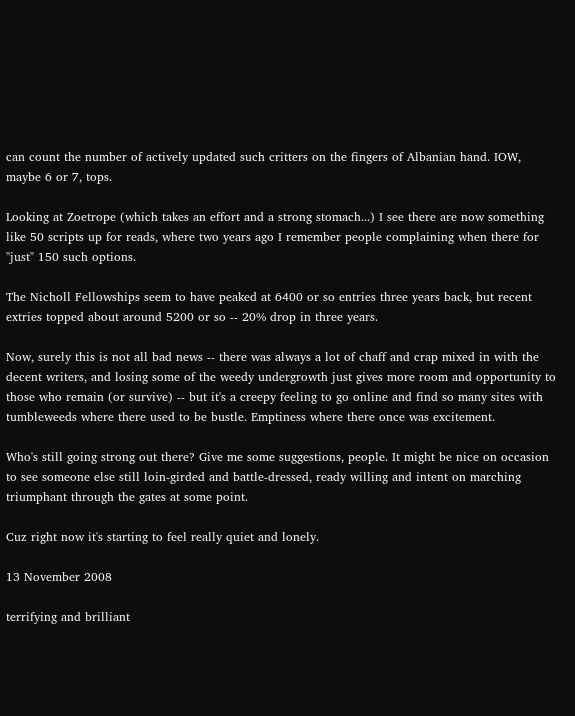can count the number of actively updated such critters on the fingers of Albanian hand. IOW, maybe 6 or 7, tops.

Looking at Zoetrope (which takes an effort and a strong stomach...) I see there are now something like 50 scripts up for reads, where two years ago I remember people complaining when there for "just" 150 such options.

The Nicholl Fellowships seem to have peaked at 6400 or so entries three years back, but recent extries topped about around 5200 or so -- 20% drop in three years.

Now, surely this is not all bad news -- there was always a lot of chaff and crap mixed in with the decent writers, and losing some of the weedy undergrowth just gives more room and opportunity to those who remain (or survive) -- but it's a creepy feeling to go online and find so many sites with tumbleweeds where there used to be bustle. Emptiness where there once was excitement.

Who's still going strong out there? Give me some suggestions, people. It might be nice on occasion to see someone else still loin-girded and battle-dressed, ready willing and intent on marching triumphant through the gates at some point.

Cuz right now it's starting to feel really quiet and lonely.

13 November 2008

terrifying and brilliant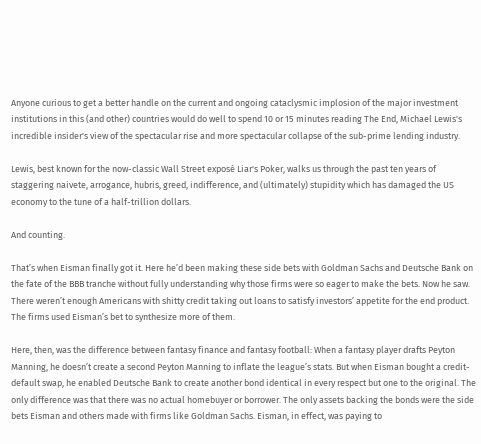Anyone curious to get a better handle on the current and ongoing cataclysmic implosion of the major investment institutions in this (and other) countries would do well to spend 10 or 15 minutes reading The End, Michael Lewis's incredible insider's view of the spectacular rise and more spectacular collapse of the sub-prime lending industry.

Lewis, best known for the now-classic Wall Street exposé Liar's Poker, walks us through the past ten years of staggering naivete, arrogance, hubris, greed, indifference, and (ultimately) stupidity which has damaged the US economy to the tune of a half-trillion dollars.

And counting.

That’s when Eisman finally got it. Here he’d been making these side bets with Goldman Sachs and Deutsche Bank on the fate of the BBB tranche without fully understanding why those firms were so eager to make the bets. Now he saw. There weren’t enough Americans with shitty credit taking out loans to satisfy investors’ appetite for the end product. The firms used Eisman’s bet to synthesize more of them.

Here, then, was the difference between fantasy finance and fantasy football: When a fantasy player drafts Peyton Manning, he doesn’t create a second Peyton Manning to inflate the league’s stats. But when Eisman bought a credit-default swap, he enabled Deutsche Bank to create another bond identical in every respect but one to the original. The only difference was that there was no actual homebuyer or borrower. The only assets backing the bonds were the side bets Eisman and others made with firms like Goldman Sachs. Eisman, in effect, was paying to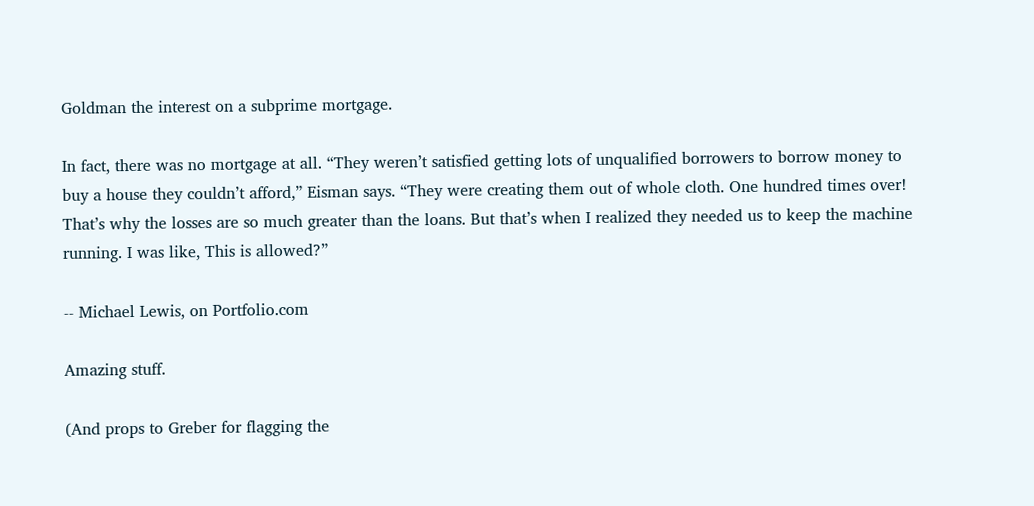Goldman the interest on a subprime mortgage.

In fact, there was no mortgage at all. “They weren’t satisfied getting lots of unqualified borrowers to borrow money to buy a house they couldn’t afford,” Eisman says. “They were creating them out of whole cloth. One hundred times over! That’s why the losses are so much greater than the loans. But that’s when I realized they needed us to keep the machine running. I was like, This is allowed?”

-- Michael Lewis, on Portfolio.com

Amazing stuff.

(And props to Greber for flagging the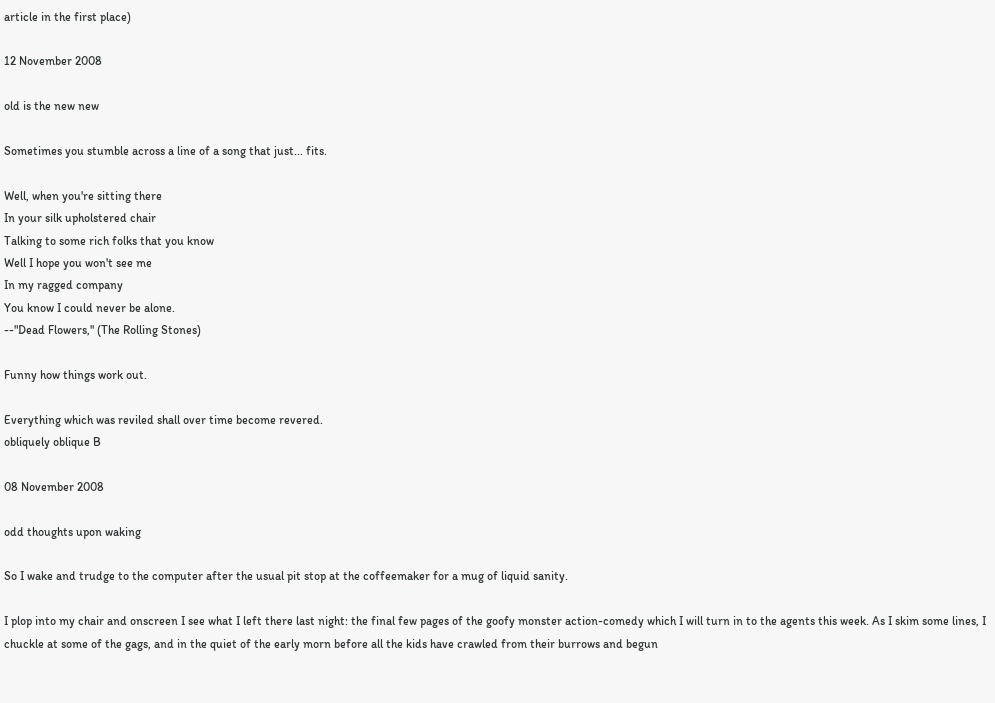article in the first place)

12 November 2008

old is the new new

Sometimes you stumble across a line of a song that just... fits.

Well, when you're sitting there
In your silk upholstered chair
Talking to some rich folks that you know
Well I hope you won't see me
In my ragged company
You know I could never be alone.
--"Dead Flowers," (The Rolling Stones)

Funny how things work out.

Everything which was reviled shall over time become revered.
obliquely oblique B

08 November 2008

odd thoughts upon waking

So I wake and trudge to the computer after the usual pit stop at the coffeemaker for a mug of liquid sanity.

I plop into my chair and onscreen I see what I left there last night: the final few pages of the goofy monster action-comedy which I will turn in to the agents this week. As I skim some lines, I chuckle at some of the gags, and in the quiet of the early morn before all the kids have crawled from their burrows and begun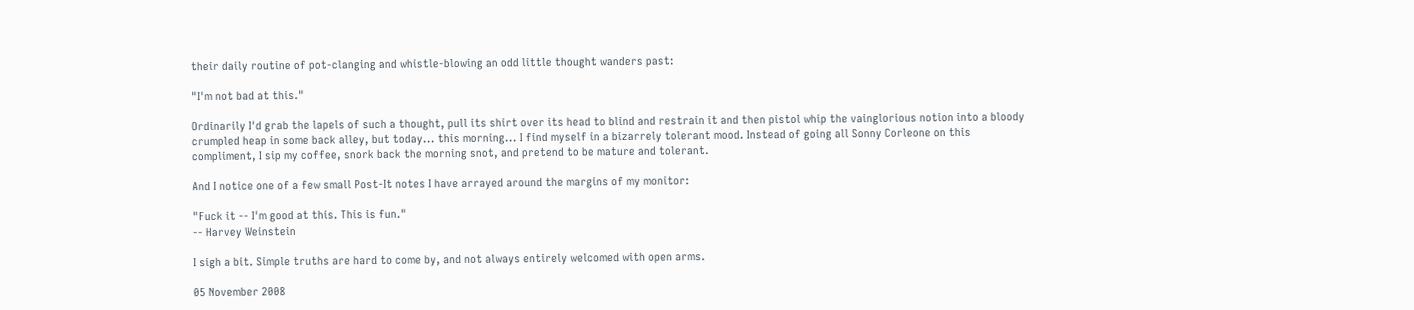their daily routine of pot-clanging and whistle-blowing an odd little thought wanders past:

"I'm not bad at this."

Ordinarily I'd grab the lapels of such a thought, pull its shirt over its head to blind and restrain it and then pistol whip the vainglorious notion into a bloody crumpled heap in some back alley, but today... this morning... I find myself in a bizarrely tolerant mood. Instead of going all Sonny Corleone on this compliment, I sip my coffee, snork back the morning snot, and pretend to be mature and tolerant.

And I notice one of a few small Post-It notes I have arrayed around the margins of my monitor:

"Fuck it -- I'm good at this. This is fun."
-- Harvey Weinstein

I sigh a bit. Simple truths are hard to come by, and not always entirely welcomed with open arms.

05 November 2008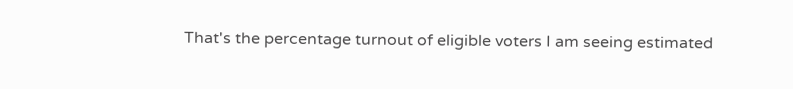That's the percentage turnout of eligible voters I am seeing estimated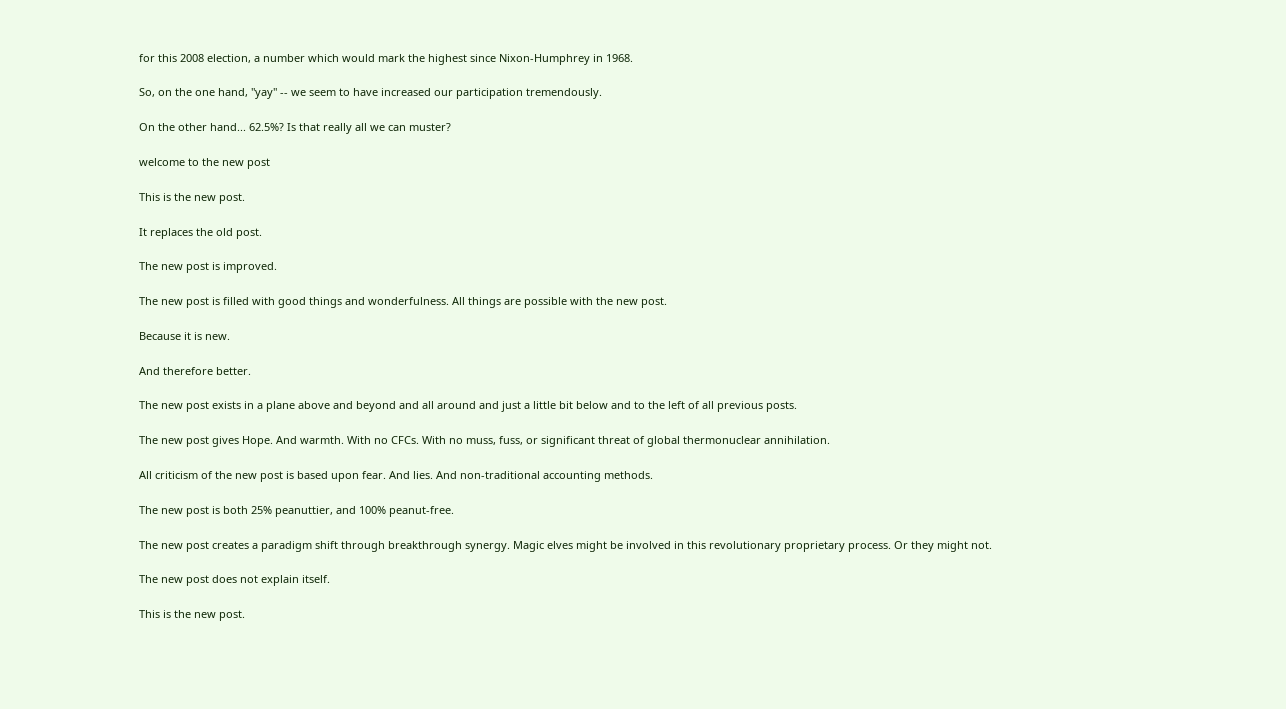for this 2008 election, a number which would mark the highest since Nixon-Humphrey in 1968.

So, on the one hand, "yay" -- we seem to have increased our participation tremendously.

On the other hand... 62.5%? Is that really all we can muster?

welcome to the new post

This is the new post.

It replaces the old post.

The new post is improved.

The new post is filled with good things and wonderfulness. All things are possible with the new post.

Because it is new.

And therefore better.

The new post exists in a plane above and beyond and all around and just a little bit below and to the left of all previous posts.

The new post gives Hope. And warmth. With no CFCs. With no muss, fuss, or significant threat of global thermonuclear annihilation.

All criticism of the new post is based upon fear. And lies. And non-traditional accounting methods.

The new post is both 25% peanuttier, and 100% peanut-free.

The new post creates a paradigm shift through breakthrough synergy. Magic elves might be involved in this revolutionary proprietary process. Or they might not.

The new post does not explain itself.

This is the new post.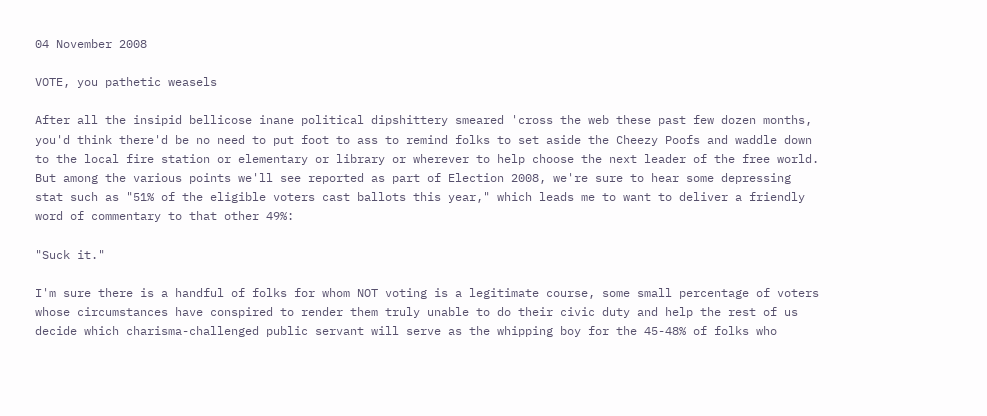04 November 2008

VOTE, you pathetic weasels

After all the insipid bellicose inane political dipshittery smeared 'cross the web these past few dozen months, you'd think there'd be no need to put foot to ass to remind folks to set aside the Cheezy Poofs and waddle down to the local fire station or elementary or library or wherever to help choose the next leader of the free world. But among the various points we'll see reported as part of Election 2008, we're sure to hear some depressing stat such as "51% of the eligible voters cast ballots this year," which leads me to want to deliver a friendly word of commentary to that other 49%:

"Suck it."

I'm sure there is a handful of folks for whom NOT voting is a legitimate course, some small percentage of voters whose circumstances have conspired to render them truly unable to do their civic duty and help the rest of us decide which charisma-challenged public servant will serve as the whipping boy for the 45-48% of folks who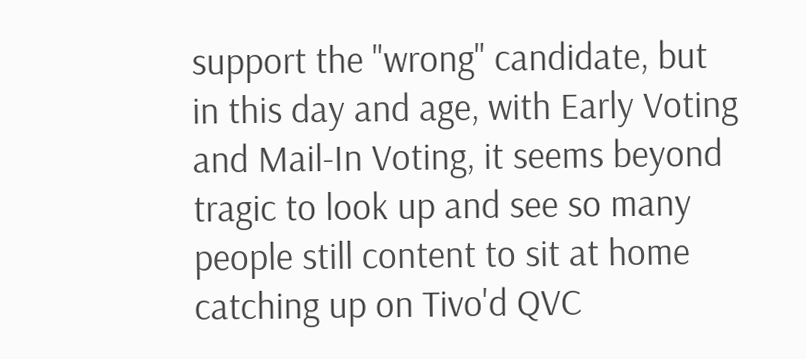support the "wrong" candidate, but in this day and age, with Early Voting and Mail-In Voting, it seems beyond tragic to look up and see so many people still content to sit at home catching up on Tivo'd QVC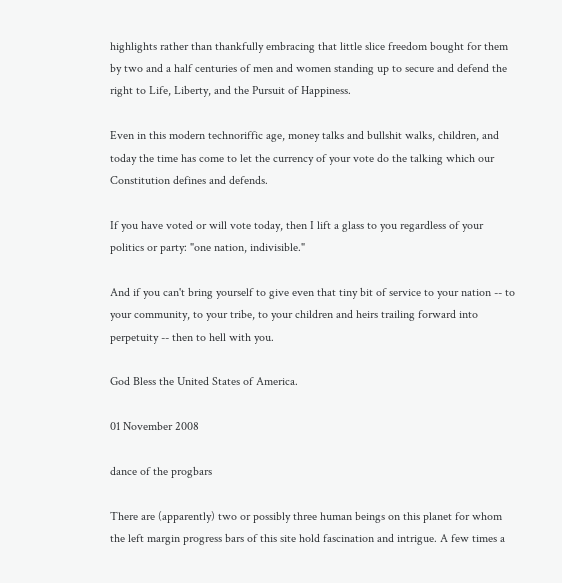highlights rather than thankfully embracing that little slice freedom bought for them by two and a half centuries of men and women standing up to secure and defend the right to Life, Liberty, and the Pursuit of Happiness.

Even in this modern technoriffic age, money talks and bullshit walks, children, and today the time has come to let the currency of your vote do the talking which our Constitution defines and defends.

If you have voted or will vote today, then I lift a glass to you regardless of your politics or party: "one nation, indivisible."

And if you can't bring yourself to give even that tiny bit of service to your nation -- to your community, to your tribe, to your children and heirs trailing forward into perpetuity -- then to hell with you.

God Bless the United States of America.

01 November 2008

dance of the progbars

There are (apparently) two or possibly three human beings on this planet for whom the left margin progress bars of this site hold fascination and intrigue. A few times a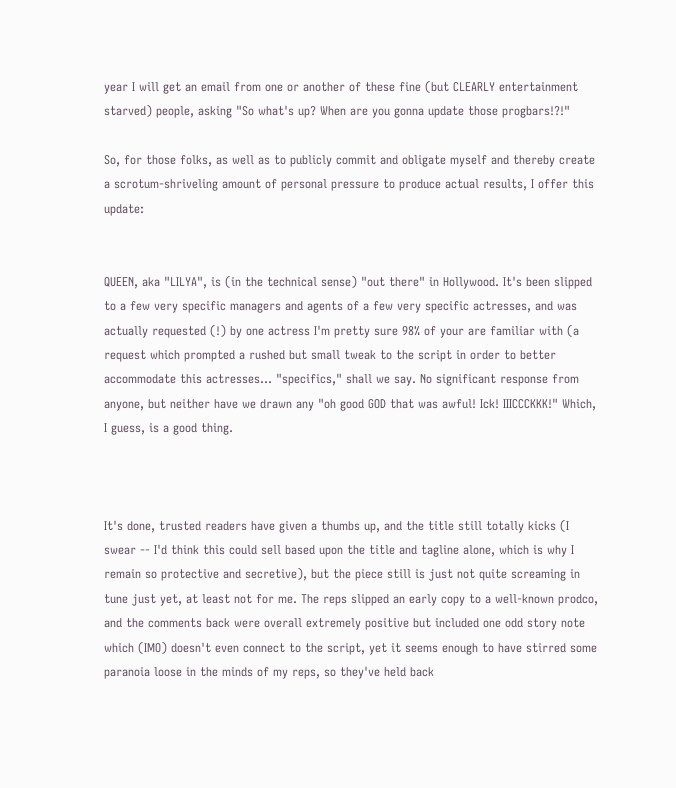year I will get an email from one or another of these fine (but CLEARLY entertainment starved) people, asking "So what's up? When are you gonna update those progbars!?!"

So, for those folks, as well as to publicly commit and obligate myself and thereby create a scrotum-shriveling amount of personal pressure to produce actual results, I offer this update:


QUEEN, aka "LILYA", is (in the technical sense) "out there" in Hollywood. It's been slipped to a few very specific managers and agents of a few very specific actresses, and was actually requested (!) by one actress I'm pretty sure 98% of your are familiar with (a request which prompted a rushed but small tweak to the script in order to better accommodate this actresses... "specifics," shall we say. No significant response from anyone, but neither have we drawn any "oh good GOD that was awful! Ick! IIICCCKKK!" Which, I guess, is a good thing.



It's done, trusted readers have given a thumbs up, and the title still totally kicks (I swear -- I'd think this could sell based upon the title and tagline alone, which is why I remain so protective and secretive), but the piece still is just not quite screaming in tune just yet, at least not for me. The reps slipped an early copy to a well-known prodco, and the comments back were overall extremely positive but included one odd story note which (IMO) doesn't even connect to the script, yet it seems enough to have stirred some paranoia loose in the minds of my reps, so they've held back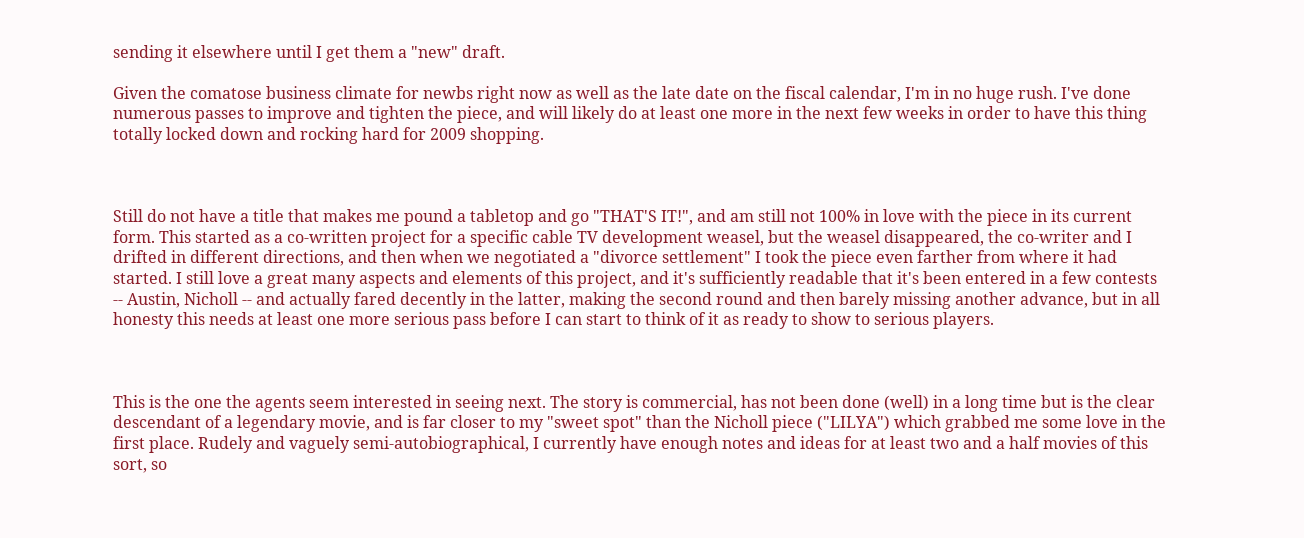sending it elsewhere until I get them a "new" draft.

Given the comatose business climate for newbs right now as well as the late date on the fiscal calendar, I'm in no huge rush. I've done numerous passes to improve and tighten the piece, and will likely do at least one more in the next few weeks in order to have this thing totally locked down and rocking hard for 2009 shopping.



Still do not have a title that makes me pound a tabletop and go "THAT'S IT!", and am still not 100% in love with the piece in its current form. This started as a co-written project for a specific cable TV development weasel, but the weasel disappeared, the co-writer and I drifted in different directions, and then when we negotiated a "divorce settlement" I took the piece even farther from where it had started. I still love a great many aspects and elements of this project, and it's sufficiently readable that it's been entered in a few contests -- Austin, Nicholl -- and actually fared decently in the latter, making the second round and then barely missing another advance, but in all honesty this needs at least one more serious pass before I can start to think of it as ready to show to serious players.



This is the one the agents seem interested in seeing next. The story is commercial, has not been done (well) in a long time but is the clear descendant of a legendary movie, and is far closer to my "sweet spot" than the Nicholl piece ("LILYA") which grabbed me some love in the first place. Rudely and vaguely semi-autobiographical, I currently have enough notes and ideas for at least two and a half movies of this sort, so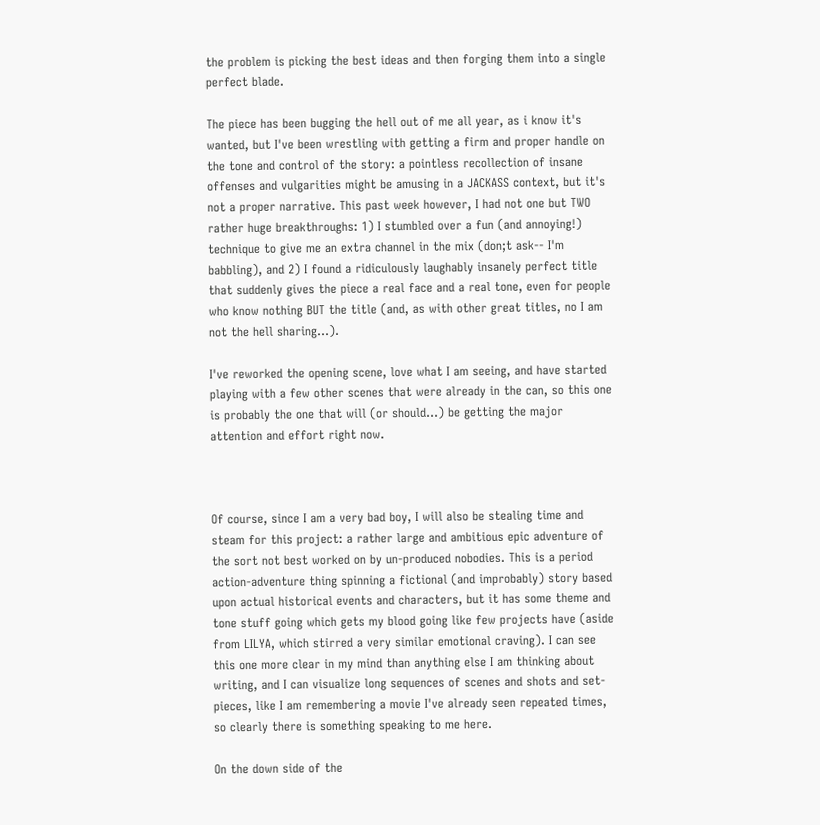the problem is picking the best ideas and then forging them into a single perfect blade.

The piece has been bugging the hell out of me all year, as i know it's wanted, but I've been wrestling with getting a firm and proper handle on the tone and control of the story: a pointless recollection of insane offenses and vulgarities might be amusing in a JACKASS context, but it's not a proper narrative. This past week however, I had not one but TWO rather huge breakthroughs: 1) I stumbled over a fun (and annoying!) technique to give me an extra channel in the mix (don;t ask-- I'm babbling), and 2) I found a ridiculously laughably insanely perfect title that suddenly gives the piece a real face and a real tone, even for people who know nothing BUT the title (and, as with other great titles, no I am not the hell sharing...).

I've reworked the opening scene, love what I am seeing, and have started playing with a few other scenes that were already in the can, so this one is probably the one that will (or should...) be getting the major attention and effort right now.



Of course, since I am a very bad boy, I will also be stealing time and steam for this project: a rather large and ambitious epic adventure of the sort not best worked on by un-produced nobodies. This is a period action-adventure thing spinning a fictional (and improbably) story based upon actual historical events and characters, but it has some theme and tone stuff going which gets my blood going like few projects have (aside from LILYA, which stirred a very similar emotional craving). I can see this one more clear in my mind than anything else I am thinking about writing, and I can visualize long sequences of scenes and shots and set-pieces, like I am remembering a movie I've already seen repeated times, so clearly there is something speaking to me here.

On the down side of the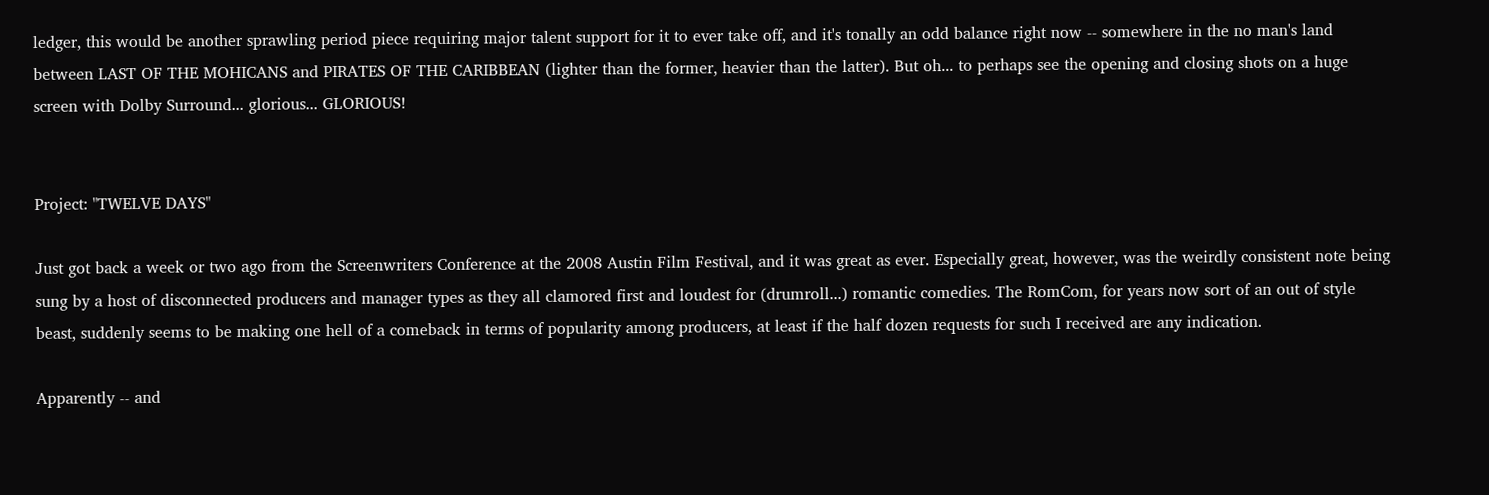ledger, this would be another sprawling period piece requiring major talent support for it to ever take off, and it's tonally an odd balance right now -- somewhere in the no man's land between LAST OF THE MOHICANS and PIRATES OF THE CARIBBEAN (lighter than the former, heavier than the latter). But oh... to perhaps see the opening and closing shots on a huge screen with Dolby Surround... glorious... GLORIOUS!


Project: "TWELVE DAYS"

Just got back a week or two ago from the Screenwriters Conference at the 2008 Austin Film Festival, and it was great as ever. Especially great, however, was the weirdly consistent note being sung by a host of disconnected producers and manager types as they all clamored first and loudest for (drumroll...) romantic comedies. The RomCom, for years now sort of an out of style beast, suddenly seems to be making one hell of a comeback in terms of popularity among producers, at least if the half dozen requests for such I received are any indication.

Apparently -- and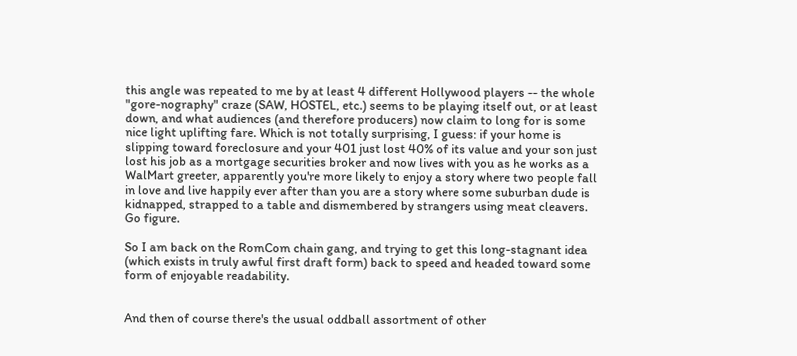this angle was repeated to me by at least 4 different Hollywood players -- the whole "gore-nography" craze (SAW, HOSTEL, etc.) seems to be playing itself out, or at least down, and what audiences (and therefore producers) now claim to long for is some nice light uplifting fare. Which is not totally surprising, I guess: if your home is slipping toward foreclosure and your 401 just lost 40% of its value and your son just lost his job as a mortgage securities broker and now lives with you as he works as a WalMart greeter, apparently you're more likely to enjoy a story where two people fall in love and live happily ever after than you are a story where some suburban dude is kidnapped, strapped to a table and dismembered by strangers using meat cleavers. Go figure.

So I am back on the RomCom chain gang, and trying to get this long-stagnant idea (which exists in truly awful first draft form) back to speed and headed toward some form of enjoyable readability.


And then of course there's the usual oddball assortment of other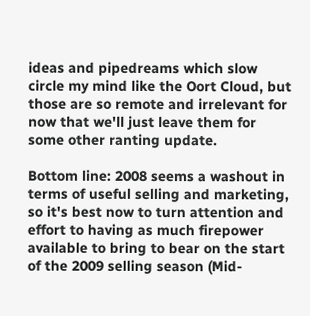ideas and pipedreams which slow circle my mind like the Oort Cloud, but those are so remote and irrelevant for now that we'll just leave them for some other ranting update.

Bottom line: 2008 seems a washout in terms of useful selling and marketing, so it's best now to turn attention and effort to having as much firepower available to bring to bear on the start of the 2009 selling season (Mid-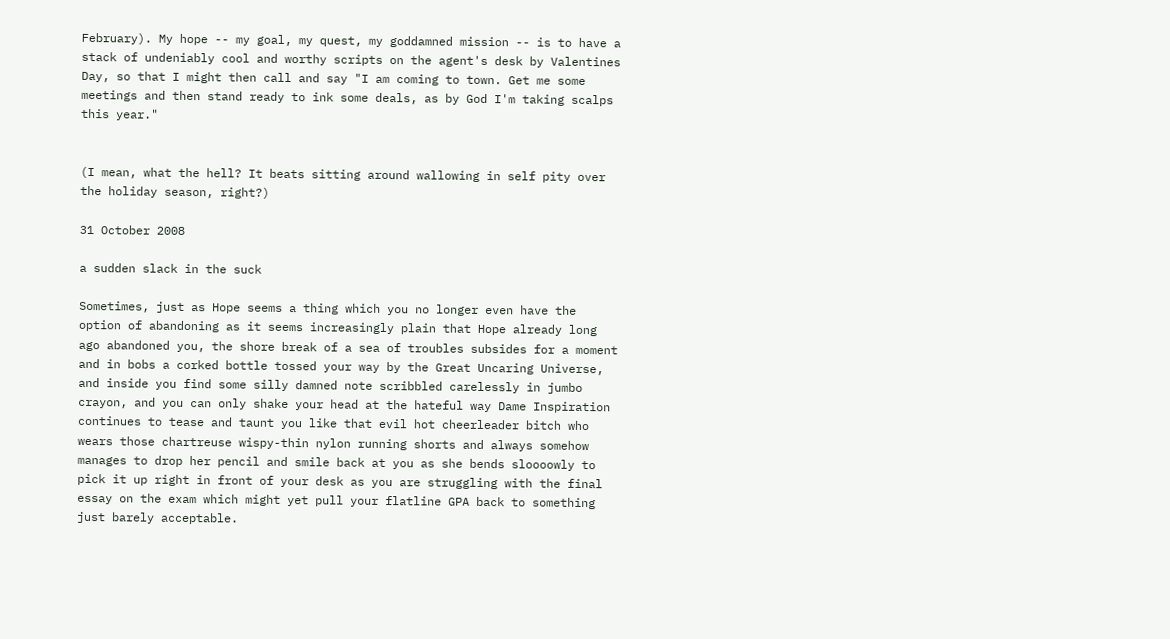February). My hope -- my goal, my quest, my goddamned mission -- is to have a stack of undeniably cool and worthy scripts on the agent's desk by Valentines Day, so that I might then call and say "I am coming to town. Get me some meetings and then stand ready to ink some deals, as by God I'm taking scalps this year."


(I mean, what the hell? It beats sitting around wallowing in self pity over the holiday season, right?)

31 October 2008

a sudden slack in the suck

Sometimes, just as Hope seems a thing which you no longer even have the option of abandoning as it seems increasingly plain that Hope already long ago abandoned you, the shore break of a sea of troubles subsides for a moment and in bobs a corked bottle tossed your way by the Great Uncaring Universe, and inside you find some silly damned note scribbled carelessly in jumbo crayon, and you can only shake your head at the hateful way Dame Inspiration continues to tease and taunt you like that evil hot cheerleader bitch who wears those chartreuse wispy-thin nylon running shorts and always somehow manages to drop her pencil and smile back at you as she bends sloooowly to pick it up right in front of your desk as you are struggling with the final essay on the exam which might yet pull your flatline GPA back to something just barely acceptable.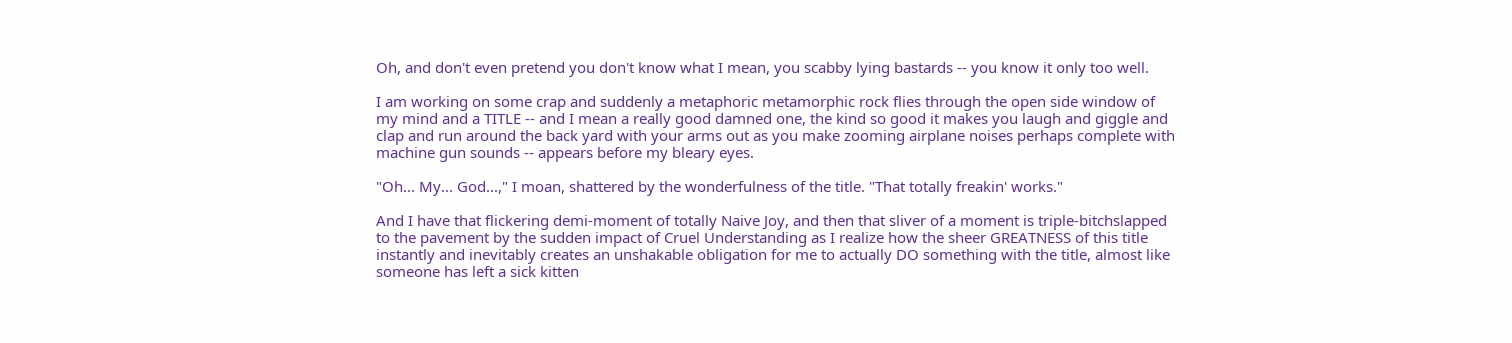Oh, and don't even pretend you don't know what I mean, you scabby lying bastards -- you know it only too well.

I am working on some crap and suddenly a metaphoric metamorphic rock flies through the open side window of my mind and a TITLE -- and I mean a really good damned one, the kind so good it makes you laugh and giggle and clap and run around the back yard with your arms out as you make zooming airplane noises perhaps complete with machine gun sounds -- appears before my bleary eyes.

"Oh... My... God...," I moan, shattered by the wonderfulness of the title. "That totally freakin' works."

And I have that flickering demi-moment of totally Naive Joy, and then that sliver of a moment is triple-bitchslapped to the pavement by the sudden impact of Cruel Understanding as I realize how the sheer GREATNESS of this title instantly and inevitably creates an unshakable obligation for me to actually DO something with the title, almost like someone has left a sick kitten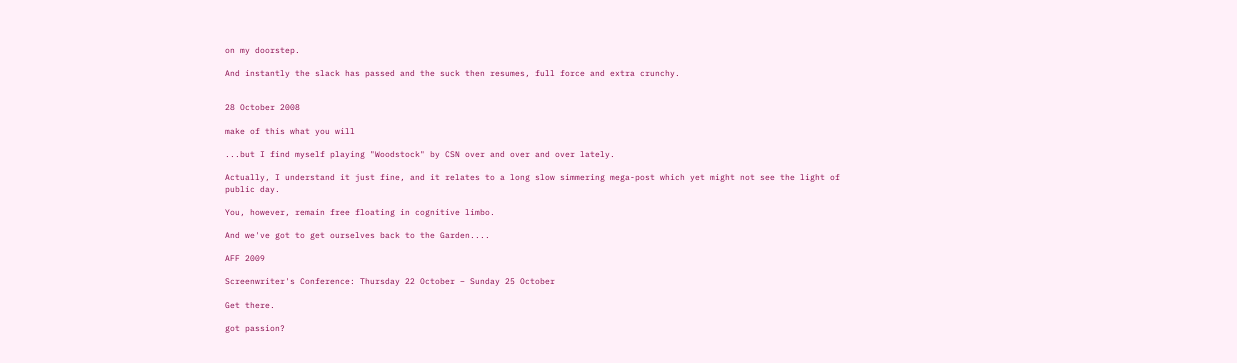on my doorstep.

And instantly the slack has passed and the suck then resumes, full force and extra crunchy.


28 October 2008

make of this what you will

...but I find myself playing "Woodstock" by CSN over and over and over lately.

Actually, I understand it just fine, and it relates to a long slow simmering mega-post which yet might not see the light of public day.

You, however, remain free floating in cognitive limbo.

And we've got to get ourselves back to the Garden....

AFF 2009

Screenwriter's Conference: Thursday 22 October – Sunday 25 October

Get there.

got passion?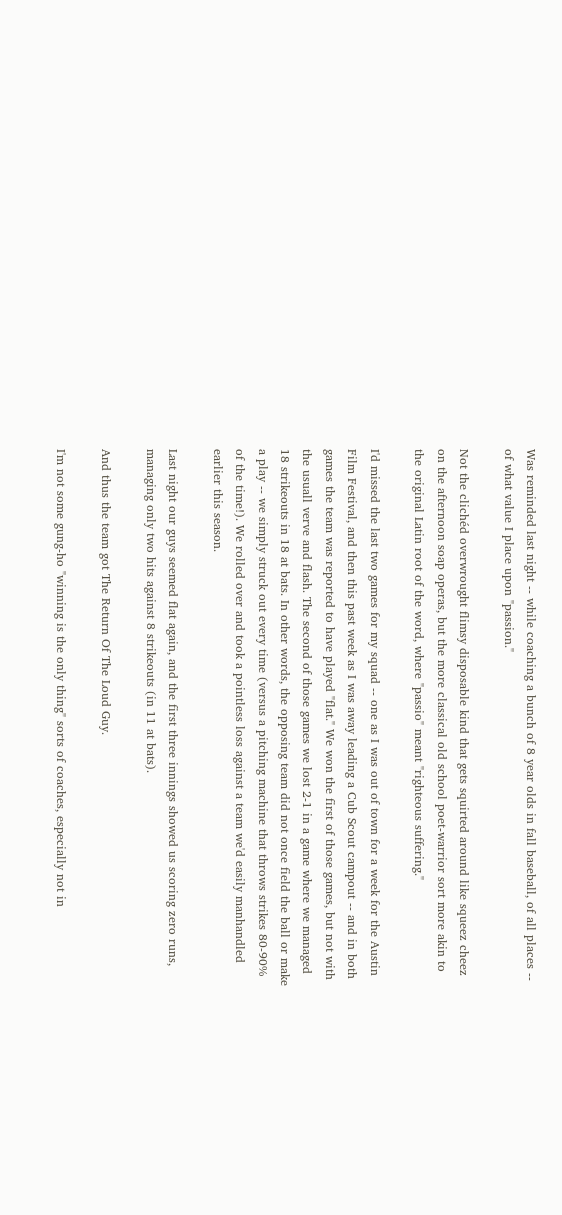Was reminded last night -- while coaching a bunch of 8 year olds in fall baseball, of all places -- of what value I place upon "passion."

Not the clichéd overwrought flimsy disposable kind that gets squirted around like squeez cheez on the afternoon soap operas, but the more classical old school poet-warrior sort more akin to the original Latin root of the word, where "passio" meant "righteous suffering."

I'd missed the last two games for my squad -- one as I was out of town for a week for the Austin Film Festival, and then this past week as I was away leading a Cub Scout campout -- and in both games the team was reported to have played "flat." We won the first of those games, but not with the usuall verve and flash. The second of those games we lost 2-1 in a game where we managed 18 strikeouts in 18 at bats. In other words, the opposing team did not once field the ball or make a play -- we simply struck out every time (versus a pitching machine that throws strikes 80-90% of the time!). We rolled over and took a pointless loss against a team we'd easily manhandled earlier this season.

Last night our guys seemed flat again, and the first three innings showed us scoring zero runs, managing only two hits against 8 strikeouts (in 11 at bats).

And thus the team got The Return Of The Loud Guy.

I'm not some gung-ho "winning is the only thing" sorts of coaches, especially not in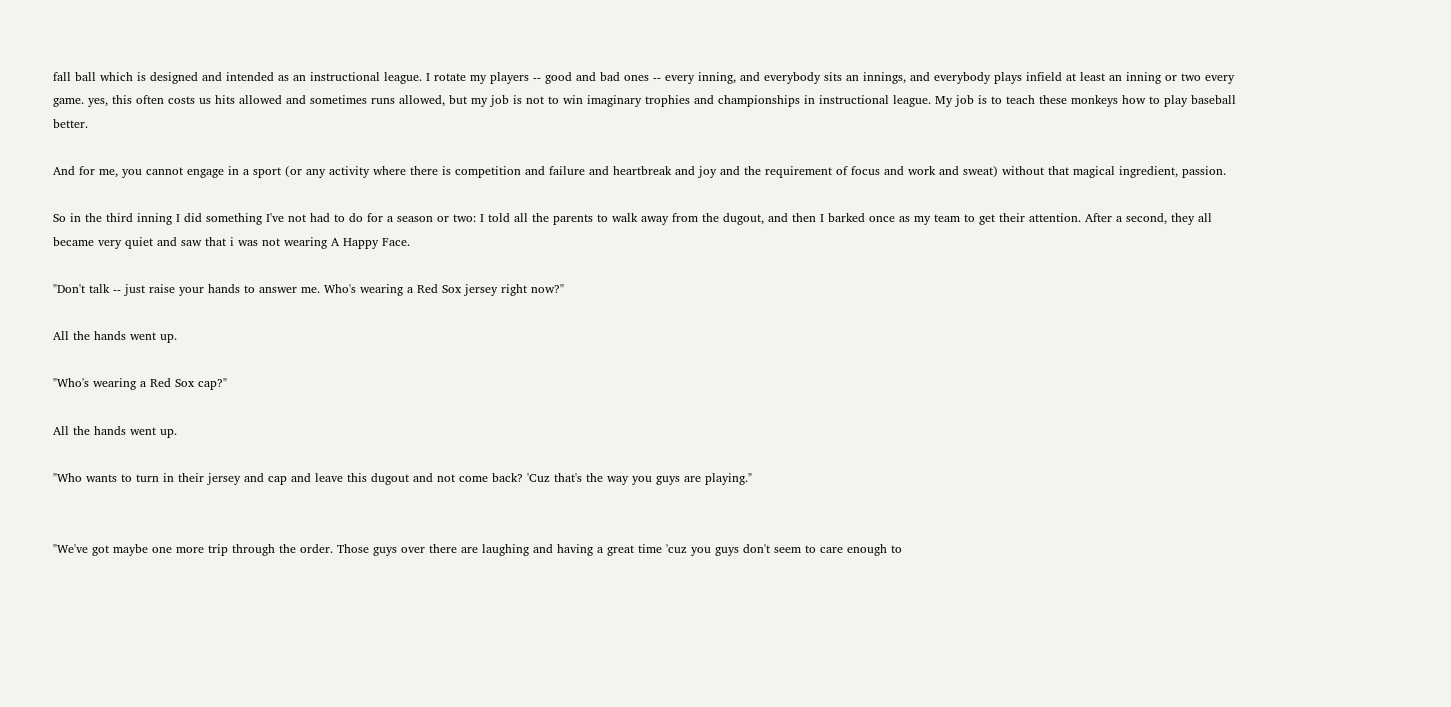fall ball which is designed and intended as an instructional league. I rotate my players -- good and bad ones -- every inning, and everybody sits an innings, and everybody plays infield at least an inning or two every game. yes, this often costs us hits allowed and sometimes runs allowed, but my job is not to win imaginary trophies and championships in instructional league. My job is to teach these monkeys how to play baseball better.

And for me, you cannot engage in a sport (or any activity where there is competition and failure and heartbreak and joy and the requirement of focus and work and sweat) without that magical ingredient, passion.

So in the third inning I did something I've not had to do for a season or two: I told all the parents to walk away from the dugout, and then I barked once as my team to get their attention. After a second, they all became very quiet and saw that i was not wearing A Happy Face.

"Don't talk -- just raise your hands to answer me. Who's wearing a Red Sox jersey right now?"

All the hands went up.

"Who's wearing a Red Sox cap?"

All the hands went up.

"Who wants to turn in their jersey and cap and leave this dugout and not come back? 'Cuz that's the way you guys are playing."


"We've got maybe one more trip through the order. Those guys over there are laughing and having a great time 'cuz you guys don't seem to care enough to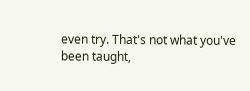even try. That's not what you've been taught,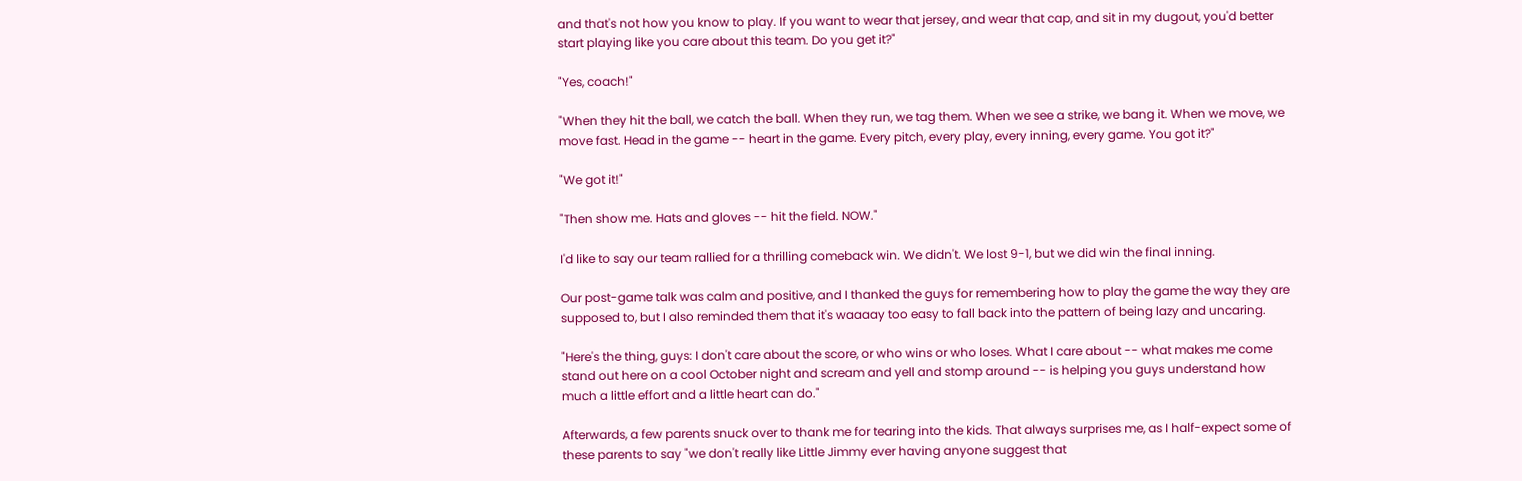and that's not how you know to play. If you want to wear that jersey, and wear that cap, and sit in my dugout, you'd better start playing like you care about this team. Do you get it?"

"Yes, coach!"

"When they hit the ball, we catch the ball. When they run, we tag them. When we see a strike, we bang it. When we move, we move fast. Head in the game -- heart in the game. Every pitch, every play, every inning, every game. You got it?"

"We got it!"

"Then show me. Hats and gloves -- hit the field. NOW."

I'd like to say our team rallied for a thrilling comeback win. We didn't. We lost 9-1, but we did win the final inning.

Our post-game talk was calm and positive, and I thanked the guys for remembering how to play the game the way they are supposed to, but I also reminded them that it's waaaay too easy to fall back into the pattern of being lazy and uncaring.

"Here's the thing, guys: I don't care about the score, or who wins or who loses. What I care about -- what makes me come stand out here on a cool October night and scream and yell and stomp around -- is helping you guys understand how much a little effort and a little heart can do."

Afterwards, a few parents snuck over to thank me for tearing into the kids. That always surprises me, as I half-expect some of these parents to say "we don't really like Little Jimmy ever having anyone suggest that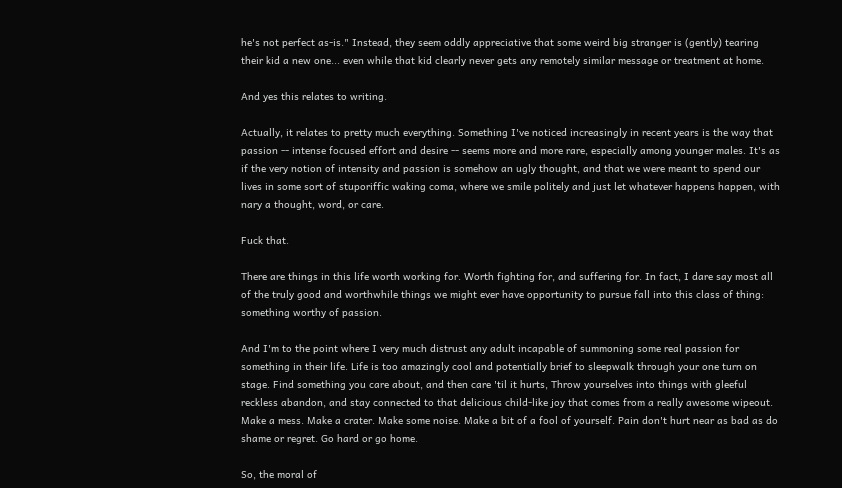he's not perfect as-is." Instead, they seem oddly appreciative that some weird big stranger is (gently) tearing their kid a new one... even while that kid clearly never gets any remotely similar message or treatment at home.

And yes this relates to writing.

Actually, it relates to pretty much everything. Something I've noticed increasingly in recent years is the way that passion -- intense focused effort and desire -- seems more and more rare, especially among younger males. It's as if the very notion of intensity and passion is somehow an ugly thought, and that we were meant to spend our lives in some sort of stuporiffic waking coma, where we smile politely and just let whatever happens happen, with nary a thought, word, or care.

Fuck that.

There are things in this life worth working for. Worth fighting for, and suffering for. In fact, I dare say most all of the truly good and worthwhile things we might ever have opportunity to pursue fall into this class of thing: something worthy of passion.

And I'm to the point where I very much distrust any adult incapable of summoning some real passion for something in their life. Life is too amazingly cool and potentially brief to sleepwalk through your one turn on stage. Find something you care about, and then care 'til it hurts, Throw yourselves into things with gleeful reckless abandon, and stay connected to that delicious child-like joy that comes from a really awesome wipeout. Make a mess. Make a crater. Make some noise. Make a bit of a fool of yourself. Pain don't hurt near as bad as do shame or regret. Go hard or go home.

So, the moral of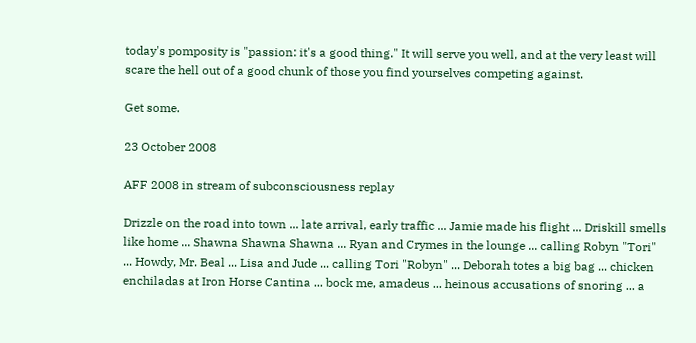today's pomposity is "passion: it's a good thing." It will serve you well, and at the very least will scare the hell out of a good chunk of those you find yourselves competing against.

Get some.

23 October 2008

AFF 2008 in stream of subconsciousness replay

Drizzle on the road into town ... late arrival, early traffic ... Jamie made his flight ... Driskill smells like home ... Shawna Shawna Shawna ... Ryan and Crymes in the lounge ... calling Robyn "Tori" ... Howdy, Mr. Beal ... Lisa and Jude ... calling Tori "Robyn" ... Deborah totes a big bag ... chicken enchiladas at Iron Horse Cantina ... bock me, amadeus ... heinous accusations of snoring ... a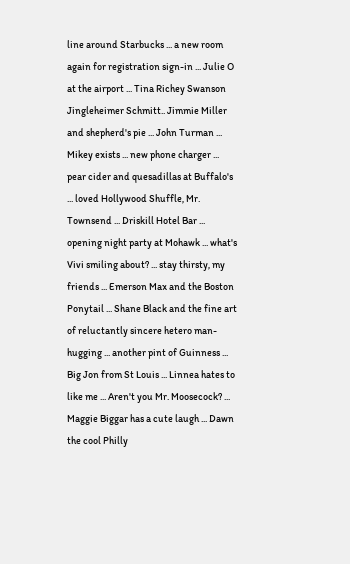line around Starbucks ... a new room again for registration sign-in ... Julie O at the airport ... Tina Richey Swanson Jingleheimer Schmitt.. Jimmie Miller and shepherd's pie ... John Turman ... Mikey exists ... new phone charger ... pear cider and quesadillas at Buffalo's ... loved Hollywood Shuffle, Mr. Townsend ... Driskill Hotel Bar ... opening night party at Mohawk ... what's Vivi smiling about? ... stay thirsty, my friends ... Emerson Max and the Boston Ponytail ... Shane Black and the fine art of reluctantly sincere hetero man-hugging ... another pint of Guinness ... Big Jon from St Louis ... Linnea hates to like me ... Aren't you Mr. Moosecock? ... Maggie Biggar has a cute laugh ... Dawn the cool Philly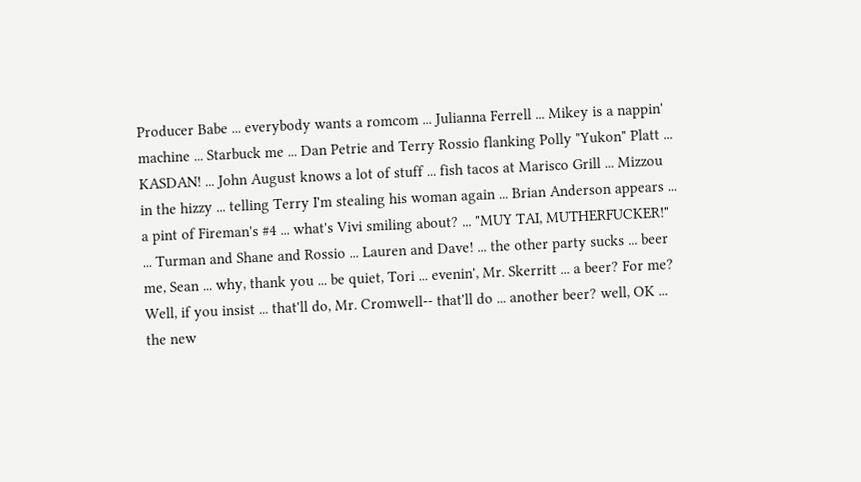Producer Babe ... everybody wants a romcom ... Julianna Ferrell ... Mikey is a nappin' machine ... Starbuck me ... Dan Petrie and Terry Rossio flanking Polly "Yukon" Platt ... KASDAN! ... John August knows a lot of stuff ... fish tacos at Marisco Grill ... Mizzou in the hizzy ... telling Terry I'm stealing his woman again ... Brian Anderson appears ... a pint of Fireman's #4 ... what's Vivi smiling about? ... "MUY TAI, MUTHERFUCKER!" ... Turman and Shane and Rossio ... Lauren and Dave! ... the other party sucks ... beer me, Sean ... why, thank you ... be quiet, Tori ... evenin', Mr. Skerritt ... a beer? For me? Well, if you insist ... that'll do, Mr. Cromwell-- that'll do ... another beer? well, OK ... the new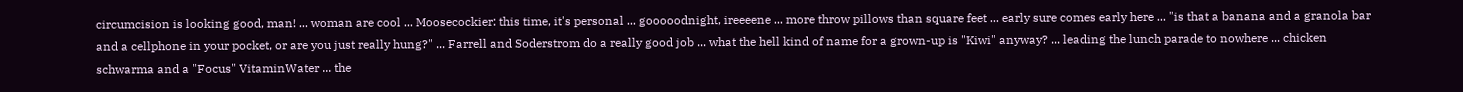circumcision is looking good, man! ... woman are cool ... Moosecockier: this time, it's personal ... gooooodnight, ireeeene ... more throw pillows than square feet ... early sure comes early here ... "is that a banana and a granola bar and a cellphone in your pocket, or are you just really hung?" ... Farrell and Soderstrom do a really good job ... what the hell kind of name for a grown-up is "Kiwi" anyway? ... leading the lunch parade to nowhere ... chicken schwarma and a "Focus" VitaminWater ... the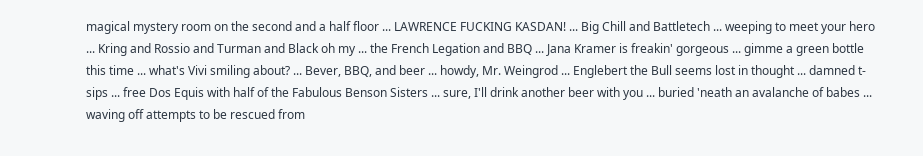magical mystery room on the second and a half floor ... LAWRENCE FUCKING KASDAN! ... Big Chill and Battletech ... weeping to meet your hero ... Kring and Rossio and Turman and Black oh my ... the French Legation and BBQ ... Jana Kramer is freakin' gorgeous ... gimme a green bottle this time ... what's Vivi smiling about? ... Bever, BBQ, and beer ... howdy, Mr. Weingrod ... Englebert the Bull seems lost in thought ... damned t-sips ... free Dos Equis with half of the Fabulous Benson Sisters ... sure, I'll drink another beer with you ... buried 'neath an avalanche of babes ... waving off attempts to be rescued from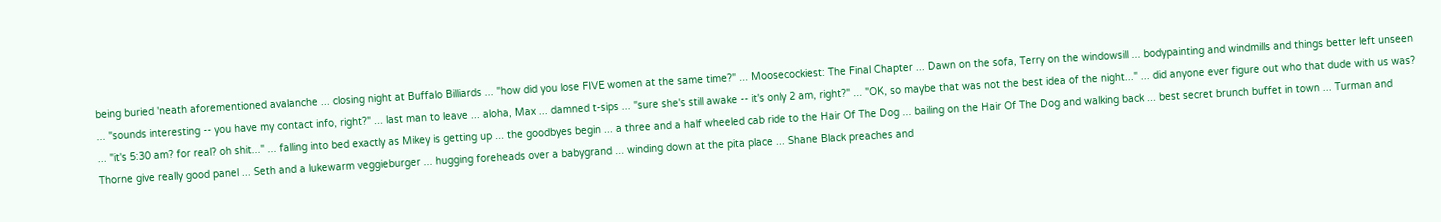being buried 'neath aforementioned avalanche ... closing night at Buffalo Billiards ... "how did you lose FIVE women at the same time?" ... Moosecockiest: The Final Chapter ... Dawn on the sofa, Terry on the windowsill ... bodypainting and windmills and things better left unseen ... "sounds interesting -- you have my contact info, right?" ... last man to leave ... aloha, Max ... damned t-sips ... "sure she's still awake -- it's only 2 am, right?" ... "OK, so maybe that was not the best idea of the night..." ... did anyone ever figure out who that dude with us was? ... "it's 5:30 am? for real? oh shit..." ... falling into bed exactly as Mikey is getting up ... the goodbyes begin ... a three and a half wheeled cab ride to the Hair Of The Dog ... bailing on the Hair Of The Dog and walking back ... best secret brunch buffet in town ... Turman and Thorne give really good panel ... Seth and a lukewarm veggieburger ... hugging foreheads over a babygrand ... winding down at the pita place ... Shane Black preaches and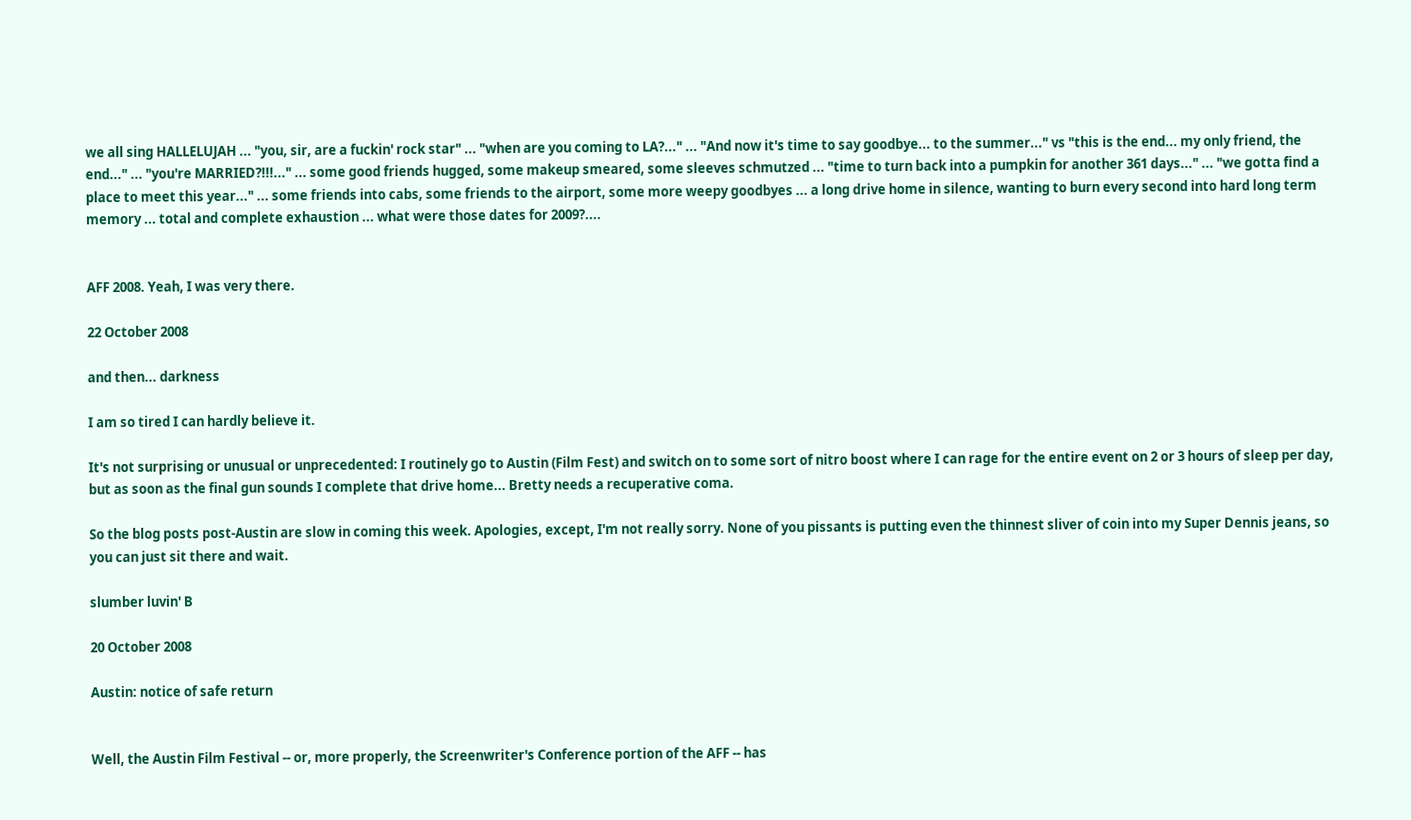we all sing HALLELUJAH ... "you, sir, are a fuckin' rock star" ... "when are you coming to LA?..." ... "And now it's time to say goodbye... to the summer..." vs "this is the end... my only friend, the end..." ... "you're MARRIED?!!!..." ... some good friends hugged, some makeup smeared, some sleeves schmutzed ... "time to turn back into a pumpkin for another 361 days..." ... "we gotta find a place to meet this year..." ... some friends into cabs, some friends to the airport, some more weepy goodbyes ... a long drive home in silence, wanting to burn every second into hard long term memory ... total and complete exhaustion ... what were those dates for 2009?....


AFF 2008. Yeah, I was very there.

22 October 2008

and then... darkness

I am so tired I can hardly believe it.

It's not surprising or unusual or unprecedented: I routinely go to Austin (Film Fest) and switch on to some sort of nitro boost where I can rage for the entire event on 2 or 3 hours of sleep per day, but as soon as the final gun sounds I complete that drive home... Bretty needs a recuperative coma.

So the blog posts post-Austin are slow in coming this week. Apologies, except, I'm not really sorry. None of you pissants is putting even the thinnest sliver of coin into my Super Dennis jeans, so you can just sit there and wait.

slumber luvin' B

20 October 2008

Austin: notice of safe return


Well, the Austin Film Festival -- or, more properly, the Screenwriter's Conference portion of the AFF -- has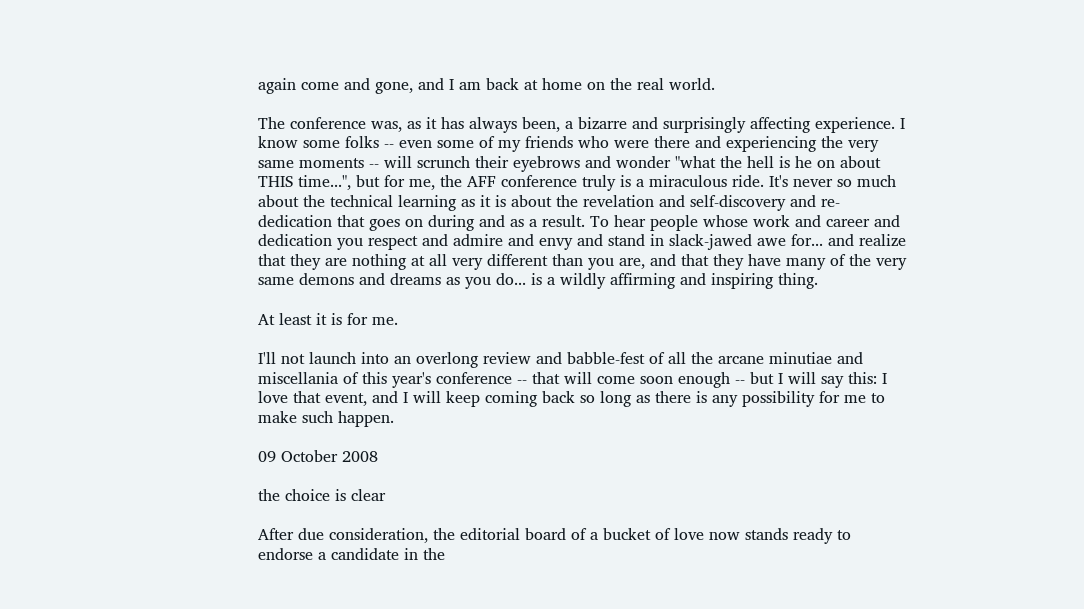again come and gone, and I am back at home on the real world.

The conference was, as it has always been, a bizarre and surprisingly affecting experience. I know some folks -- even some of my friends who were there and experiencing the very same moments -- will scrunch their eyebrows and wonder "what the hell is he on about THIS time...", but for me, the AFF conference truly is a miraculous ride. It's never so much about the technical learning as it is about the revelation and self-discovery and re-dedication that goes on during and as a result. To hear people whose work and career and dedication you respect and admire and envy and stand in slack-jawed awe for... and realize that they are nothing at all very different than you are, and that they have many of the very same demons and dreams as you do... is a wildly affirming and inspiring thing.

At least it is for me.

I'll not launch into an overlong review and babble-fest of all the arcane minutiae and miscellania of this year's conference -- that will come soon enough -- but I will say this: I love that event, and I will keep coming back so long as there is any possibility for me to make such happen.

09 October 2008

the choice is clear

After due consideration, the editorial board of a bucket of love now stands ready to endorse a candidate in the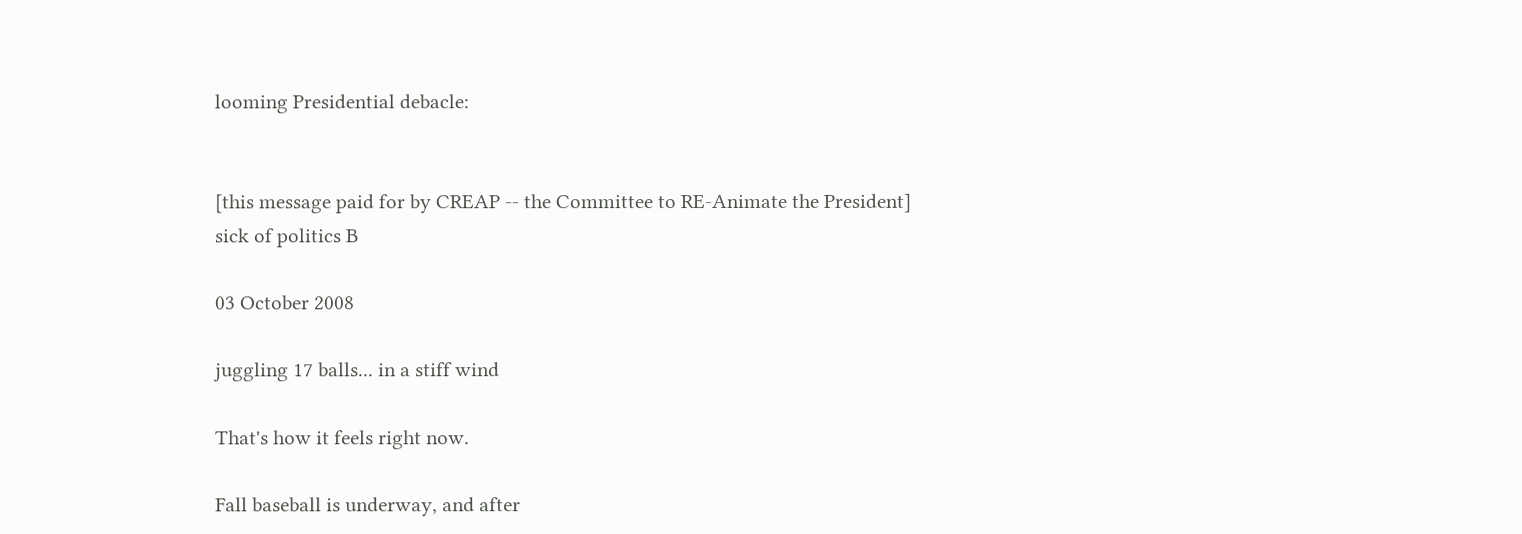looming Presidential debacle:


[this message paid for by CREAP -- the Committee to RE-Animate the President]
sick of politics B

03 October 2008

juggling 17 balls... in a stiff wind

That's how it feels right now.

Fall baseball is underway, and after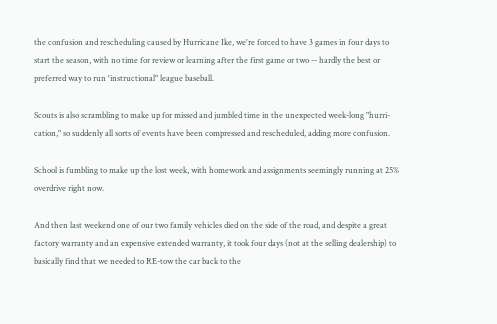the confusion and rescheduling caused by Hurricane Ike, we're forced to have 3 games in four days to start the season, with no time for review or learning after the first game or two -- hardly the best or preferred way to run 'instructional" league baseball.

Scouts is also scrambling to make up for missed and jumbled time in the unexpected week-long "hurri-cation," so suddenly all sorts of events have been compressed and rescheduled, adding more confusion.

School is fumbling to make up the lost week, with homework and assignments seemingly running at 25% overdrive right now.

And then last weekend one of our two family vehicles died on the side of the road, and despite a great factory warranty and an expensive extended warranty, it took four days (not at the selling dealership) to basically find that we needed to RE-tow the car back to the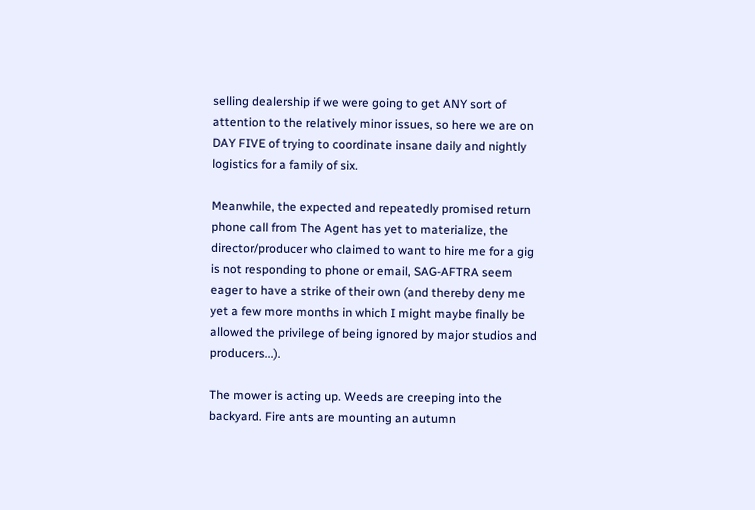selling dealership if we were going to get ANY sort of attention to the relatively minor issues, so here we are on DAY FIVE of trying to coordinate insane daily and nightly logistics for a family of six.

Meanwhile, the expected and repeatedly promised return phone call from The Agent has yet to materialize, the director/producer who claimed to want to hire me for a gig is not responding to phone or email, SAG-AFTRA seem eager to have a strike of their own (and thereby deny me yet a few more months in which I might maybe finally be allowed the privilege of being ignored by major studios and producers...).

The mower is acting up. Weeds are creeping into the backyard. Fire ants are mounting an autumn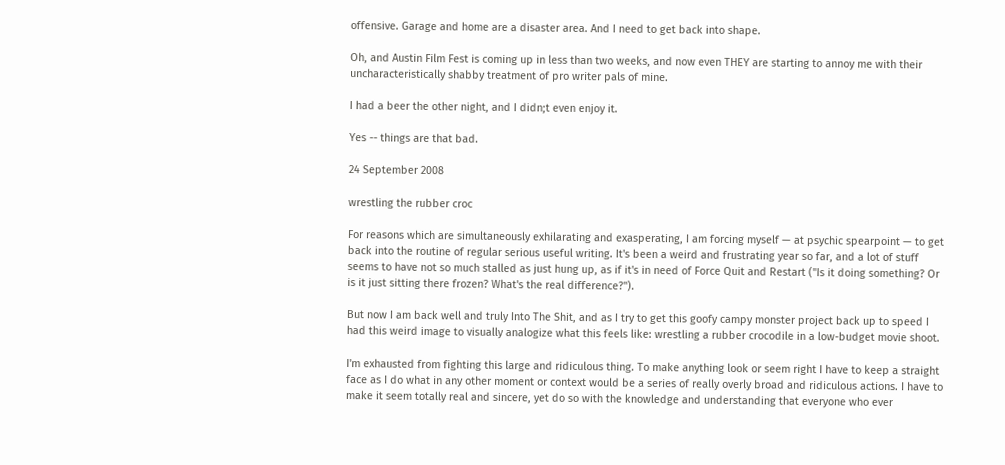offensive. Garage and home are a disaster area. And I need to get back into shape.

Oh, and Austin Film Fest is coming up in less than two weeks, and now even THEY are starting to annoy me with their uncharacteristically shabby treatment of pro writer pals of mine.

I had a beer the other night, and I didn;t even enjoy it.

Yes -- things are that bad.

24 September 2008

wrestling the rubber croc

For reasons which are simultaneously exhilarating and exasperating, I am forcing myself — at psychic spearpoint — to get back into the routine of regular serious useful writing. It's been a weird and frustrating year so far, and a lot of stuff seems to have not so much stalled as just hung up, as if it's in need of Force Quit and Restart ("Is it doing something? Or is it just sitting there frozen? What's the real difference?").

But now I am back well and truly Into The Shit, and as I try to get this goofy campy monster project back up to speed I had this weird image to visually analogize what this feels like: wrestling a rubber crocodile in a low-budget movie shoot.

I'm exhausted from fighting this large and ridiculous thing. To make anything look or seem right I have to keep a straight face as I do what in any other moment or context would be a series of really overly broad and ridiculous actions. I have to make it seem totally real and sincere, yet do so with the knowledge and understanding that everyone who ever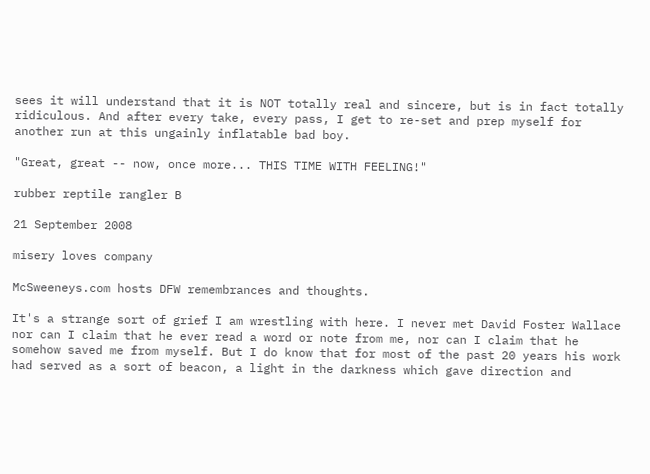sees it will understand that it is NOT totally real and sincere, but is in fact totally ridiculous. And after every take, every pass, I get to re-set and prep myself for another run at this ungainly inflatable bad boy.

"Great, great -- now, once more... THIS TIME WITH FEELING!"

rubber reptile rangler B

21 September 2008

misery loves company

McSweeneys.com hosts DFW remembrances and thoughts.

It's a strange sort of grief I am wrestling with here. I never met David Foster Wallace nor can I claim that he ever read a word or note from me, nor can I claim that he somehow saved me from myself. But I do know that for most of the past 20 years his work had served as a sort of beacon, a light in the darkness which gave direction and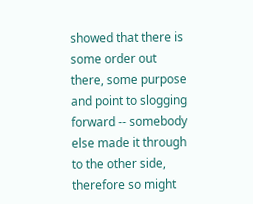showed that there is some order out there, some purpose and point to slogging forward -- somebody else made it through to the other side, therefore so might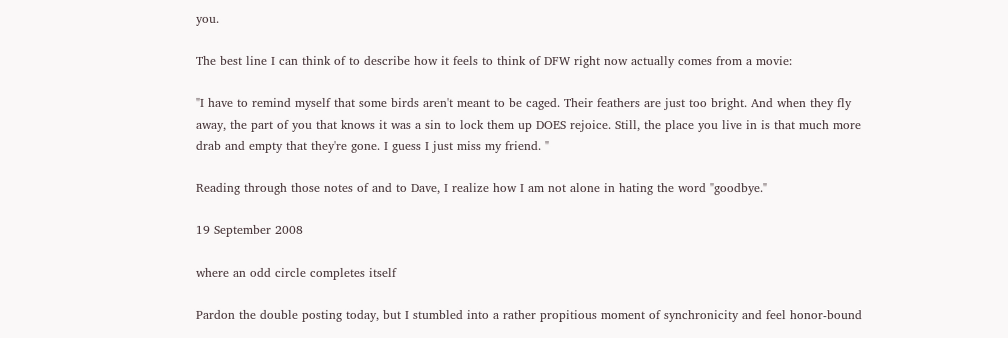you.

The best line I can think of to describe how it feels to think of DFW right now actually comes from a movie:

"I have to remind myself that some birds aren't meant to be caged. Their feathers are just too bright. And when they fly away, the part of you that knows it was a sin to lock them up DOES rejoice. Still, the place you live in is that much more drab and empty that they're gone. I guess I just miss my friend. "

Reading through those notes of and to Dave, I realize how I am not alone in hating the word "goodbye."

19 September 2008

where an odd circle completes itself

Pardon the double posting today, but I stumbled into a rather propitious moment of synchronicity and feel honor-bound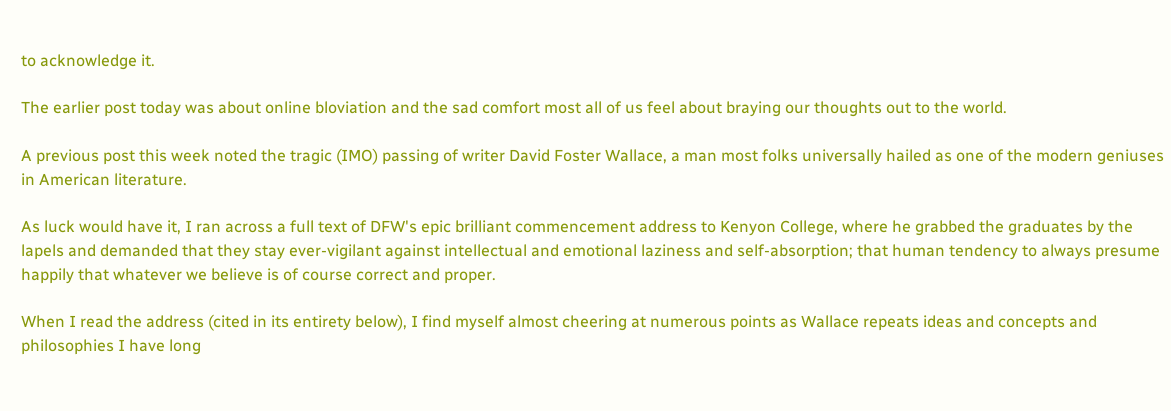to acknowledge it.

The earlier post today was about online bloviation and the sad comfort most all of us feel about braying our thoughts out to the world.

A previous post this week noted the tragic (IMO) passing of writer David Foster Wallace, a man most folks universally hailed as one of the modern geniuses in American literature.

As luck would have it, I ran across a full text of DFW's epic brilliant commencement address to Kenyon College, where he grabbed the graduates by the lapels and demanded that they stay ever-vigilant against intellectual and emotional laziness and self-absorption; that human tendency to always presume happily that whatever we believe is of course correct and proper.

When I read the address (cited in its entirety below), I find myself almost cheering at numerous points as Wallace repeats ideas and concepts and philosophies I have long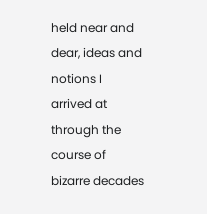held near and dear, ideas and notions I arrived at through the course of bizarre decades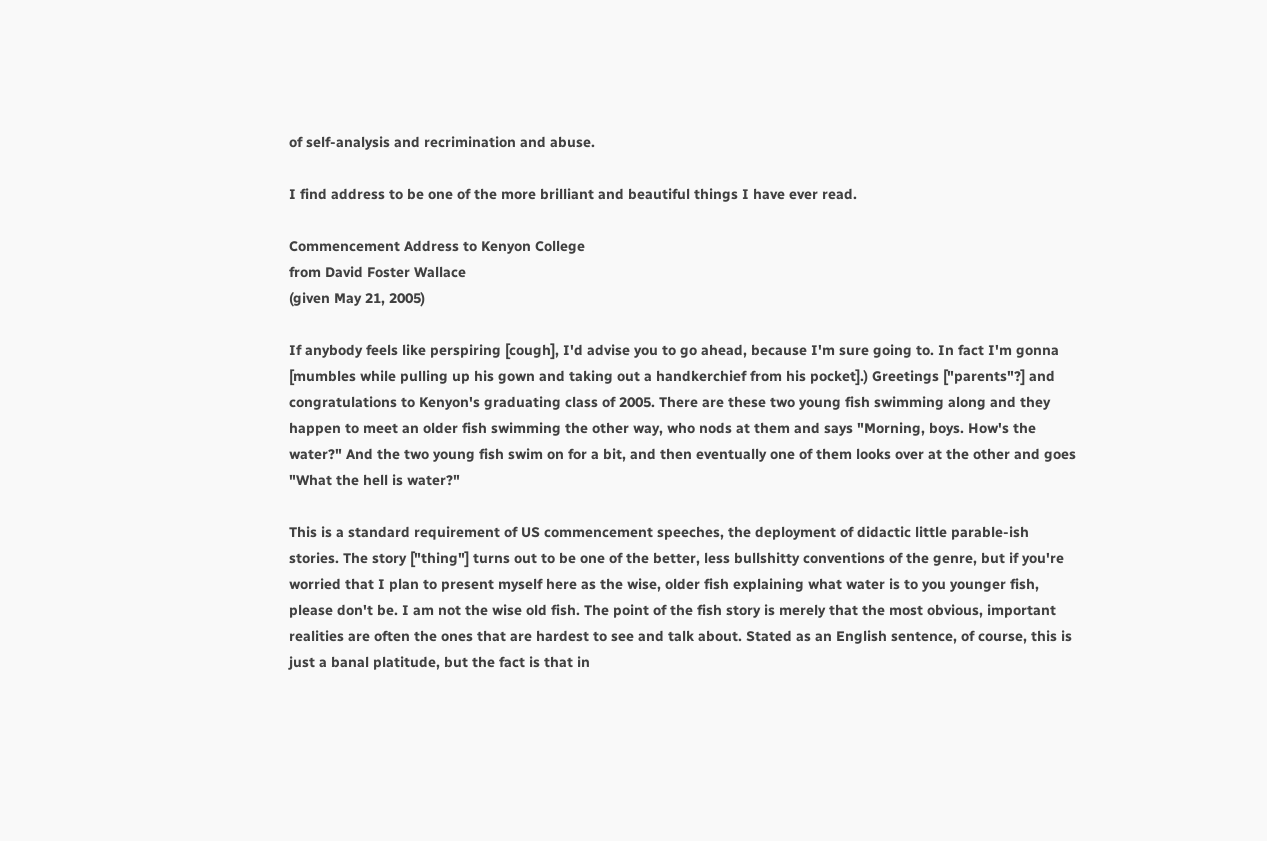of self-analysis and recrimination and abuse.

I find address to be one of the more brilliant and beautiful things I have ever read.

Commencement Address to Kenyon College
from David Foster Wallace
(given May 21, 2005)

If anybody feels like perspiring [cough], I'd advise you to go ahead, because I'm sure going to. In fact I'm gonna [mumbles while pulling up his gown and taking out a handkerchief from his pocket].) Greetings ["parents"?] and congratulations to Kenyon's graduating class of 2005. There are these two young fish swimming along and they happen to meet an older fish swimming the other way, who nods at them and says "Morning, boys. How's the water?" And the two young fish swim on for a bit, and then eventually one of them looks over at the other and goes "What the hell is water?"

This is a standard requirement of US commencement speeches, the deployment of didactic little parable-ish stories. The story ["thing"] turns out to be one of the better, less bullshitty conventions of the genre, but if you're worried that I plan to present myself here as the wise, older fish explaining what water is to you younger fish, please don't be. I am not the wise old fish. The point of the fish story is merely that the most obvious, important realities are often the ones that are hardest to see and talk about. Stated as an English sentence, of course, this is just a banal platitude, but the fact is that in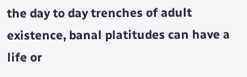the day to day trenches of adult existence, banal platitudes can have a life or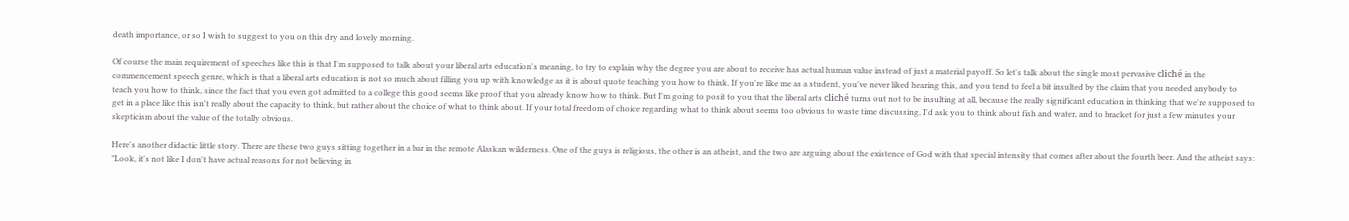death importance, or so I wish to suggest to you on this dry and lovely morning.

Of course the main requirement of speeches like this is that I'm supposed to talk about your liberal arts education's meaning, to try to explain why the degree you are about to receive has actual human value instead of just a material payoff. So let's talk about the single most pervasive cliché in the commencement speech genre, which is that a liberal arts education is not so much about filling you up with knowledge as it is about quote teaching you how to think. If you're like me as a student, you've never liked hearing this, and you tend to feel a bit insulted by the claim that you needed anybody to teach you how to think, since the fact that you even got admitted to a college this good seems like proof that you already know how to think. But I'm going to posit to you that the liberal arts cliché turns out not to be insulting at all, because the really significant education in thinking that we're supposed to get in a place like this isn't really about the capacity to think, but rather about the choice of what to think about. If your total freedom of choice regarding what to think about seems too obvious to waste time discussing, I'd ask you to think about fish and water, and to bracket for just a few minutes your skepticism about the value of the totally obvious.

Here's another didactic little story. There are these two guys sitting together in a bar in the remote Alaskan wilderness. One of the guys is religious, the other is an atheist, and the two are arguing about the existence of God with that special intensity that comes after about the fourth beer. And the atheist says: "Look, it's not like I don't have actual reasons for not believing in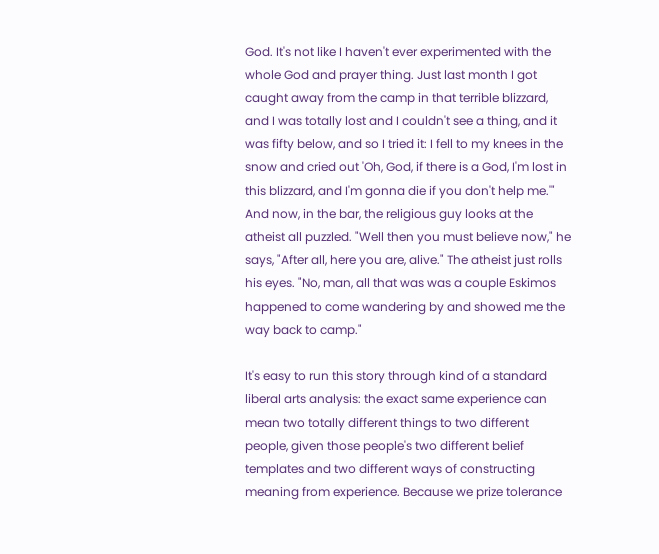God. It's not like I haven't ever experimented with the whole God and prayer thing. Just last month I got caught away from the camp in that terrible blizzard, and I was totally lost and I couldn't see a thing, and it was fifty below, and so I tried it: I fell to my knees in the snow and cried out 'Oh, God, if there is a God, I'm lost in this blizzard, and I'm gonna die if you don't help me.'" And now, in the bar, the religious guy looks at the atheist all puzzled. "Well then you must believe now," he says, "After all, here you are, alive." The atheist just rolls his eyes. "No, man, all that was was a couple Eskimos happened to come wandering by and showed me the way back to camp."

It's easy to run this story through kind of a standard liberal arts analysis: the exact same experience can mean two totally different things to two different people, given those people's two different belief templates and two different ways of constructing meaning from experience. Because we prize tolerance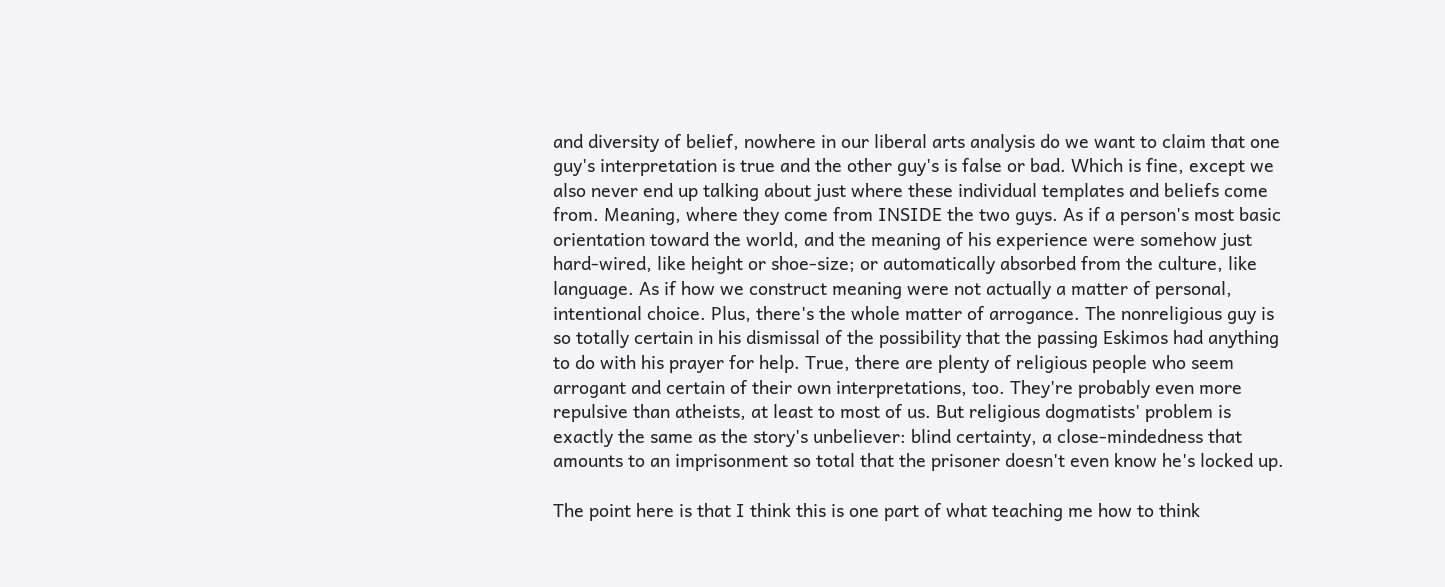and diversity of belief, nowhere in our liberal arts analysis do we want to claim that one guy's interpretation is true and the other guy's is false or bad. Which is fine, except we also never end up talking about just where these individual templates and beliefs come from. Meaning, where they come from INSIDE the two guys. As if a person's most basic orientation toward the world, and the meaning of his experience were somehow just hard-wired, like height or shoe-size; or automatically absorbed from the culture, like language. As if how we construct meaning were not actually a matter of personal, intentional choice. Plus, there's the whole matter of arrogance. The nonreligious guy is so totally certain in his dismissal of the possibility that the passing Eskimos had anything to do with his prayer for help. True, there are plenty of religious people who seem arrogant and certain of their own interpretations, too. They're probably even more repulsive than atheists, at least to most of us. But religious dogmatists' problem is exactly the same as the story's unbeliever: blind certainty, a close-mindedness that amounts to an imprisonment so total that the prisoner doesn't even know he's locked up.

The point here is that I think this is one part of what teaching me how to think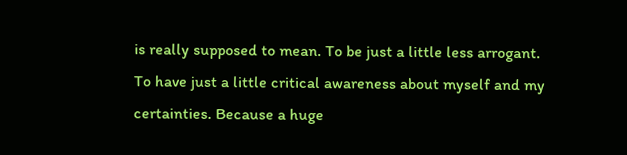is really supposed to mean. To be just a little less arrogant. To have just a little critical awareness about myself and my certainties. Because a huge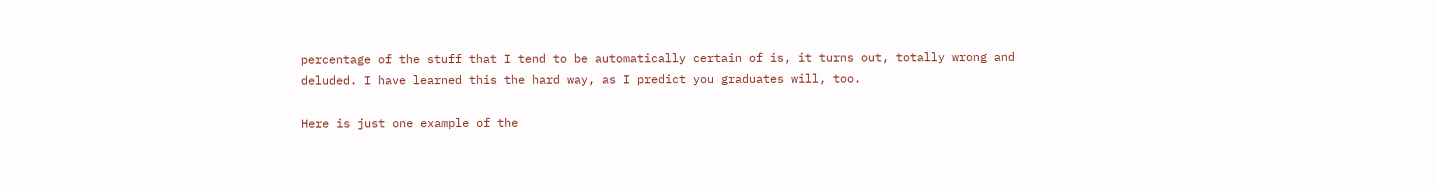percentage of the stuff that I tend to be automatically certain of is, it turns out, totally wrong and deluded. I have learned this the hard way, as I predict you graduates will, too.

Here is just one example of the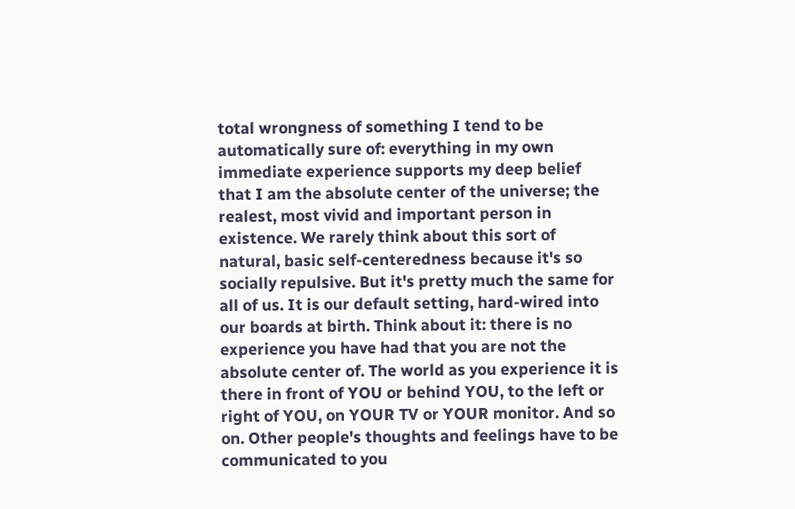total wrongness of something I tend to be automatically sure of: everything in my own immediate experience supports my deep belief that I am the absolute center of the universe; the realest, most vivid and important person in existence. We rarely think about this sort of natural, basic self-centeredness because it's so socially repulsive. But it's pretty much the same for all of us. It is our default setting, hard-wired into our boards at birth. Think about it: there is no experience you have had that you are not the absolute center of. The world as you experience it is there in front of YOU or behind YOU, to the left or right of YOU, on YOUR TV or YOUR monitor. And so on. Other people's thoughts and feelings have to be communicated to you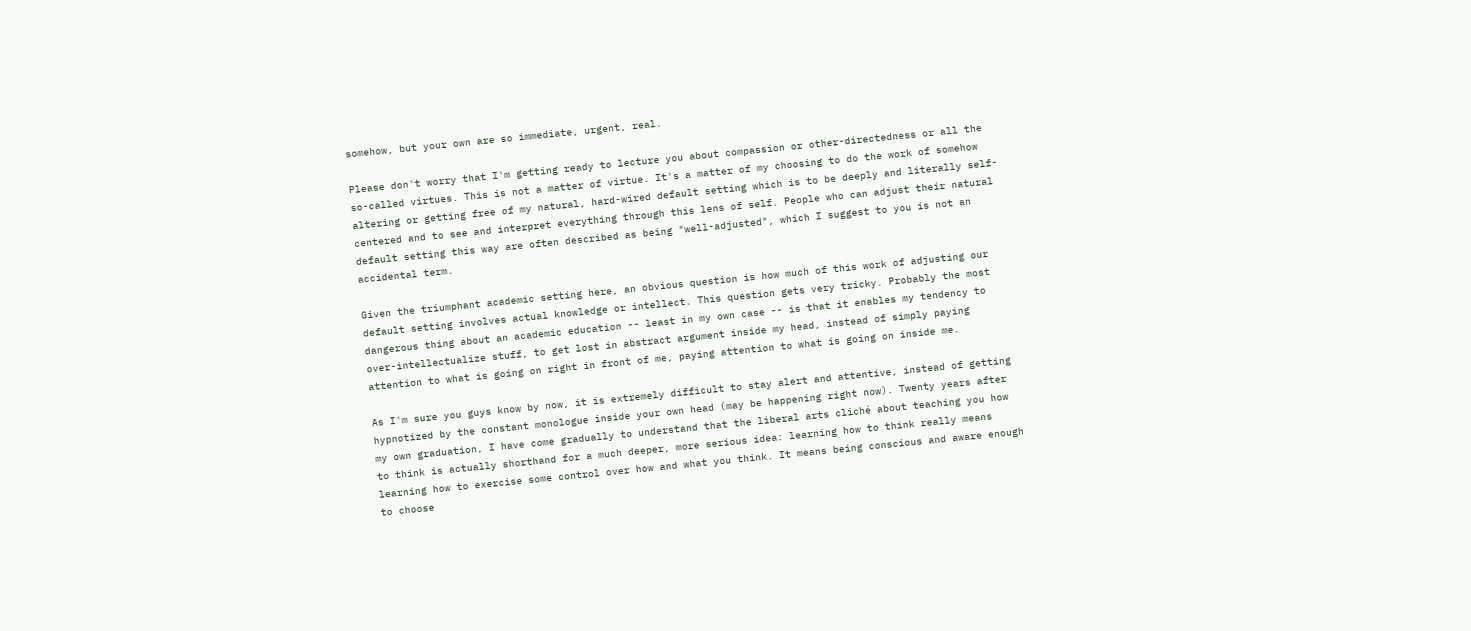somehow, but your own are so immediate, urgent, real.

Please don't worry that I'm getting ready to lecture you about compassion or other-directedness or all the so-called virtues. This is not a matter of virtue. It's a matter of my choosing to do the work of somehow altering or getting free of my natural, hard-wired default setting which is to be deeply and literally self-centered and to see and interpret everything through this lens of self. People who can adjust their natural default setting this way are often described as being "well-adjusted", which I suggest to you is not an accidental term.

Given the triumphant academic setting here, an obvious question is how much of this work of adjusting our default setting involves actual knowledge or intellect. This question gets very tricky. Probably the most dangerous thing about an academic education -- least in my own case -- is that it enables my tendency to over-intellectualize stuff, to get lost in abstract argument inside my head, instead of simply paying attention to what is going on right in front of me, paying attention to what is going on inside me.

As I'm sure you guys know by now, it is extremely difficult to stay alert and attentive, instead of getting hypnotized by the constant monologue inside your own head (may be happening right now). Twenty years after my own graduation, I have come gradually to understand that the liberal arts cliché about teaching you how to think is actually shorthand for a much deeper, more serious idea: learning how to think really means learning how to exercise some control over how and what you think. It means being conscious and aware enough to choose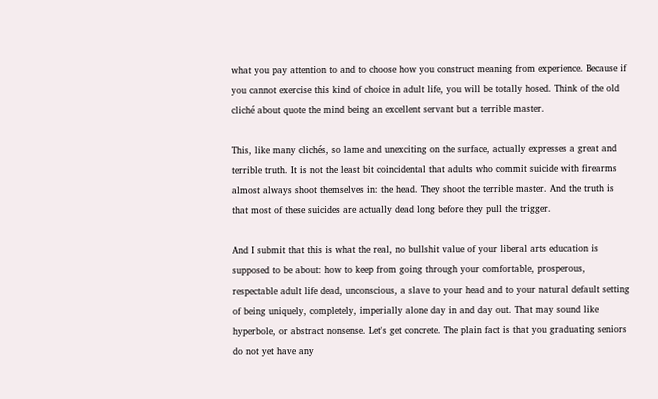what you pay attention to and to choose how you construct meaning from experience. Because if you cannot exercise this kind of choice in adult life, you will be totally hosed. Think of the old cliché about quote the mind being an excellent servant but a terrible master.

This, like many clichés, so lame and unexciting on the surface, actually expresses a great and terrible truth. It is not the least bit coincidental that adults who commit suicide with firearms almost always shoot themselves in: the head. They shoot the terrible master. And the truth is that most of these suicides are actually dead long before they pull the trigger.

And I submit that this is what the real, no bullshit value of your liberal arts education is supposed to be about: how to keep from going through your comfortable, prosperous, respectable adult life dead, unconscious, a slave to your head and to your natural default setting of being uniquely, completely, imperially alone day in and day out. That may sound like hyperbole, or abstract nonsense. Let's get concrete. The plain fact is that you graduating seniors do not yet have any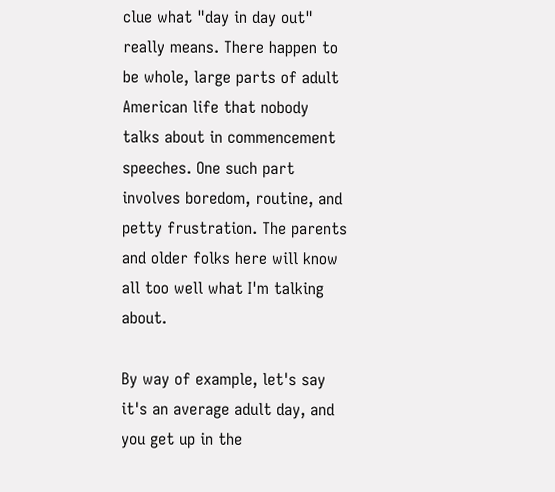clue what "day in day out" really means. There happen to be whole, large parts of adult American life that nobody talks about in commencement speeches. One such part involves boredom, routine, and petty frustration. The parents and older folks here will know all too well what I'm talking about.

By way of example, let's say it's an average adult day, and you get up in the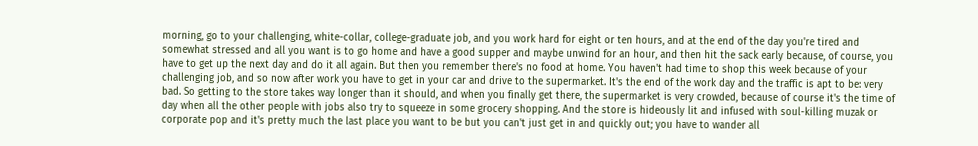morning, go to your challenging, white-collar, college-graduate job, and you work hard for eight or ten hours, and at the end of the day you're tired and somewhat stressed and all you want is to go home and have a good supper and maybe unwind for an hour, and then hit the sack early because, of course, you have to get up the next day and do it all again. But then you remember there's no food at home. You haven't had time to shop this week because of your challenging job, and so now after work you have to get in your car and drive to the supermarket. It's the end of the work day and the traffic is apt to be: very bad. So getting to the store takes way longer than it should, and when you finally get there, the supermarket is very crowded, because of course it's the time of day when all the other people with jobs also try to squeeze in some grocery shopping. And the store is hideously lit and infused with soul-killing muzak or corporate pop and it's pretty much the last place you want to be but you can't just get in and quickly out; you have to wander all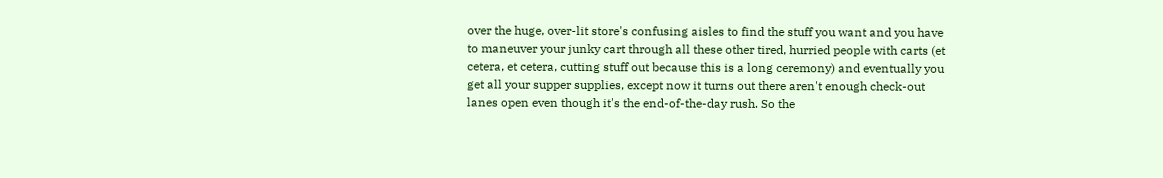over the huge, over-lit store's confusing aisles to find the stuff you want and you have to maneuver your junky cart through all these other tired, hurried people with carts (et cetera, et cetera, cutting stuff out because this is a long ceremony) and eventually you get all your supper supplies, except now it turns out there aren't enough check-out lanes open even though it's the end-of-the-day rush. So the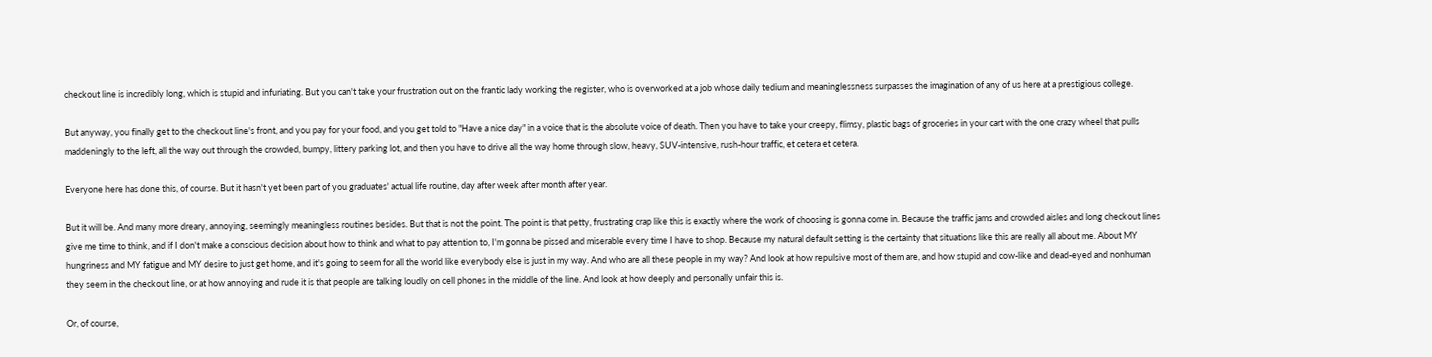checkout line is incredibly long, which is stupid and infuriating. But you can't take your frustration out on the frantic lady working the register, who is overworked at a job whose daily tedium and meaninglessness surpasses the imagination of any of us here at a prestigious college.

But anyway, you finally get to the checkout line's front, and you pay for your food, and you get told to "Have a nice day" in a voice that is the absolute voice of death. Then you have to take your creepy, flimsy, plastic bags of groceries in your cart with the one crazy wheel that pulls maddeningly to the left, all the way out through the crowded, bumpy, littery parking lot, and then you have to drive all the way home through slow, heavy, SUV-intensive, rush-hour traffic, et cetera et cetera.

Everyone here has done this, of course. But it hasn't yet been part of you graduates' actual life routine, day after week after month after year.

But it will be. And many more dreary, annoying, seemingly meaningless routines besides. But that is not the point. The point is that petty, frustrating crap like this is exactly where the work of choosing is gonna come in. Because the traffic jams and crowded aisles and long checkout lines give me time to think, and if I don't make a conscious decision about how to think and what to pay attention to, I'm gonna be pissed and miserable every time I have to shop. Because my natural default setting is the certainty that situations like this are really all about me. About MY hungriness and MY fatigue and MY desire to just get home, and it's going to seem for all the world like everybody else is just in my way. And who are all these people in my way? And look at how repulsive most of them are, and how stupid and cow-like and dead-eyed and nonhuman they seem in the checkout line, or at how annoying and rude it is that people are talking loudly on cell phones in the middle of the line. And look at how deeply and personally unfair this is.

Or, of course,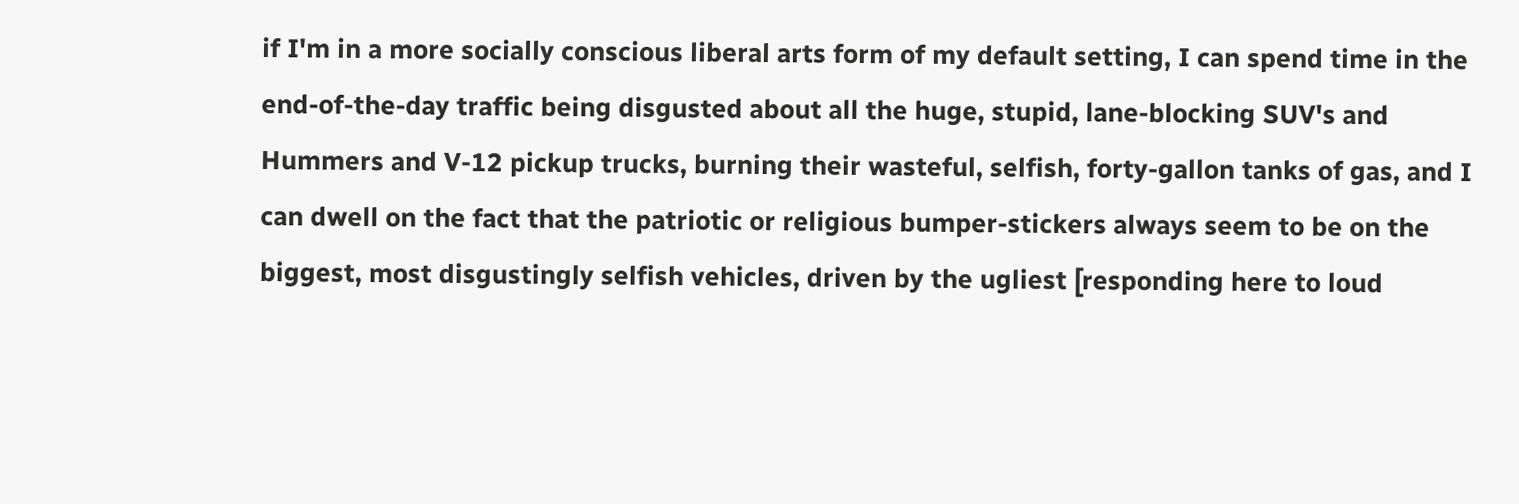if I'm in a more socially conscious liberal arts form of my default setting, I can spend time in the end-of-the-day traffic being disgusted about all the huge, stupid, lane-blocking SUV's and Hummers and V-12 pickup trucks, burning their wasteful, selfish, forty-gallon tanks of gas, and I can dwell on the fact that the patriotic or religious bumper-stickers always seem to be on the biggest, most disgustingly selfish vehicles, driven by the ugliest [responding here to loud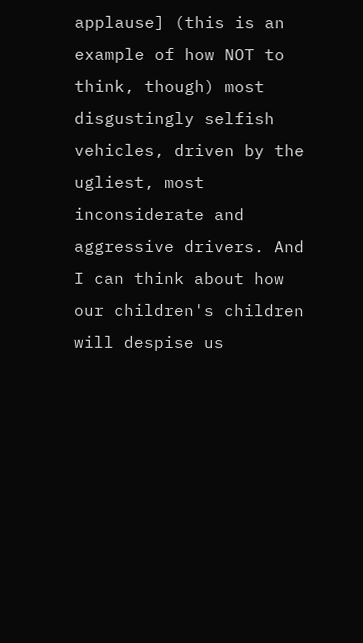applause] (this is an example of how NOT to think, though) most disgustingly selfish vehicles, driven by the ugliest, most inconsiderate and aggressive drivers. And I can think about how our children's children will despise us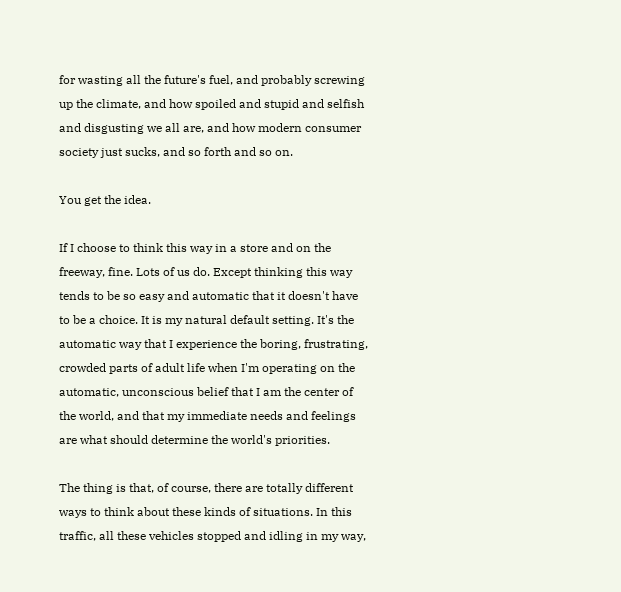for wasting all the future's fuel, and probably screwing up the climate, and how spoiled and stupid and selfish and disgusting we all are, and how modern consumer society just sucks, and so forth and so on.

You get the idea.

If I choose to think this way in a store and on the freeway, fine. Lots of us do. Except thinking this way tends to be so easy and automatic that it doesn't have to be a choice. It is my natural default setting. It's the automatic way that I experience the boring, frustrating, crowded parts of adult life when I'm operating on the automatic, unconscious belief that I am the center of the world, and that my immediate needs and feelings are what should determine the world's priorities.

The thing is that, of course, there are totally different ways to think about these kinds of situations. In this traffic, all these vehicles stopped and idling in my way,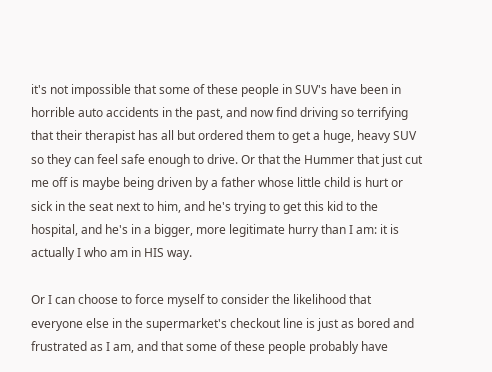it's not impossible that some of these people in SUV's have been in horrible auto accidents in the past, and now find driving so terrifying that their therapist has all but ordered them to get a huge, heavy SUV so they can feel safe enough to drive. Or that the Hummer that just cut me off is maybe being driven by a father whose little child is hurt or sick in the seat next to him, and he's trying to get this kid to the hospital, and he's in a bigger, more legitimate hurry than I am: it is actually I who am in HIS way.

Or I can choose to force myself to consider the likelihood that everyone else in the supermarket's checkout line is just as bored and frustrated as I am, and that some of these people probably have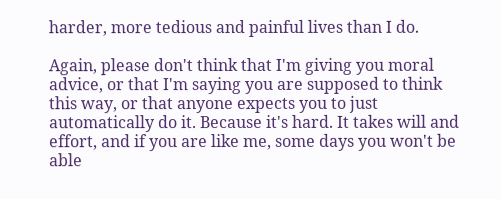harder, more tedious and painful lives than I do.

Again, please don't think that I'm giving you moral advice, or that I'm saying you are supposed to think this way, or that anyone expects you to just automatically do it. Because it's hard. It takes will and effort, and if you are like me, some days you won't be able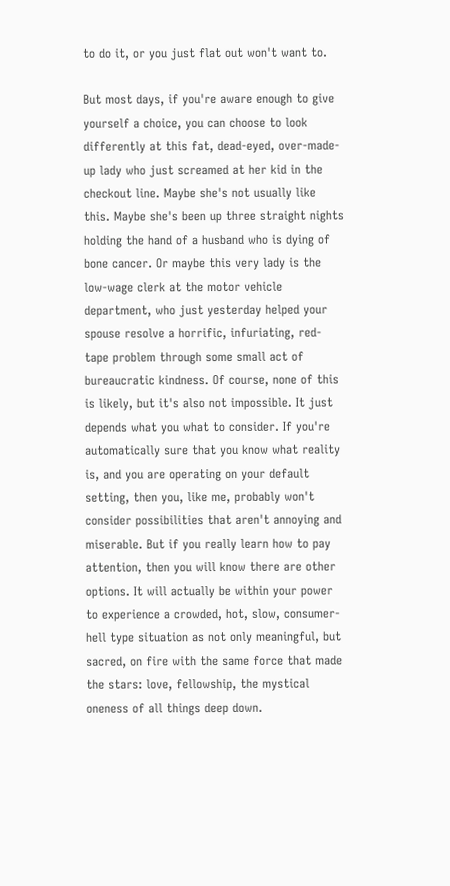to do it, or you just flat out won't want to.

But most days, if you're aware enough to give yourself a choice, you can choose to look differently at this fat, dead-eyed, over-made-up lady who just screamed at her kid in the checkout line. Maybe she's not usually like this. Maybe she's been up three straight nights holding the hand of a husband who is dying of bone cancer. Or maybe this very lady is the low-wage clerk at the motor vehicle department, who just yesterday helped your spouse resolve a horrific, infuriating, red-tape problem through some small act of bureaucratic kindness. Of course, none of this is likely, but it's also not impossible. It just depends what you what to consider. If you're automatically sure that you know what reality is, and you are operating on your default setting, then you, like me, probably won't consider possibilities that aren't annoying and miserable. But if you really learn how to pay attention, then you will know there are other options. It will actually be within your power to experience a crowded, hot, slow, consumer-hell type situation as not only meaningful, but sacred, on fire with the same force that made the stars: love, fellowship, the mystical oneness of all things deep down.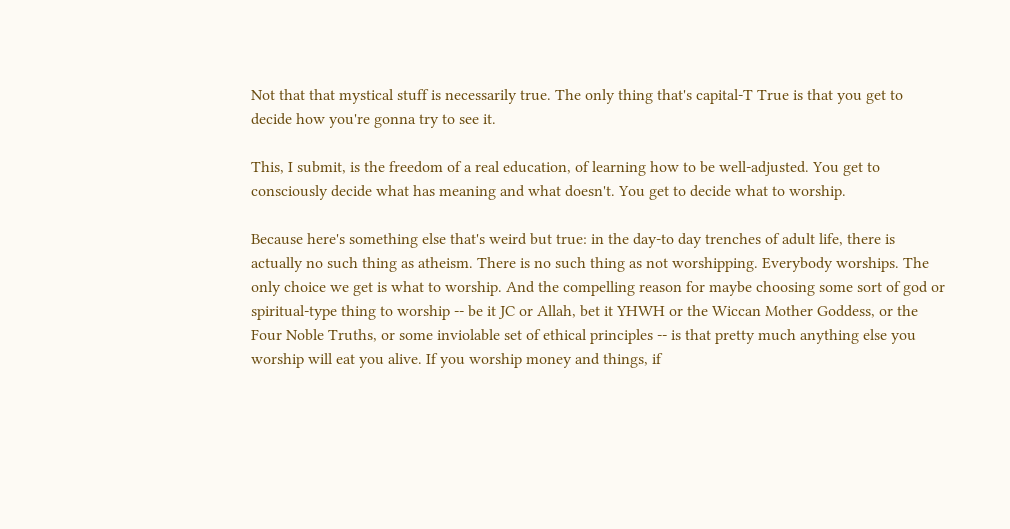Not that that mystical stuff is necessarily true. The only thing that's capital-T True is that you get to decide how you're gonna try to see it.

This, I submit, is the freedom of a real education, of learning how to be well-adjusted. You get to consciously decide what has meaning and what doesn't. You get to decide what to worship.

Because here's something else that's weird but true: in the day-to day trenches of adult life, there is actually no such thing as atheism. There is no such thing as not worshipping. Everybody worships. The only choice we get is what to worship. And the compelling reason for maybe choosing some sort of god or spiritual-type thing to worship -- be it JC or Allah, bet it YHWH or the Wiccan Mother Goddess, or the Four Noble Truths, or some inviolable set of ethical principles -- is that pretty much anything else you worship will eat you alive. If you worship money and things, if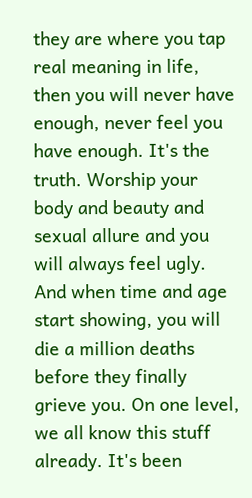they are where you tap real meaning in life, then you will never have enough, never feel you have enough. It's the truth. Worship your body and beauty and sexual allure and you will always feel ugly. And when time and age start showing, you will die a million deaths before they finally grieve you. On one level, we all know this stuff already. It's been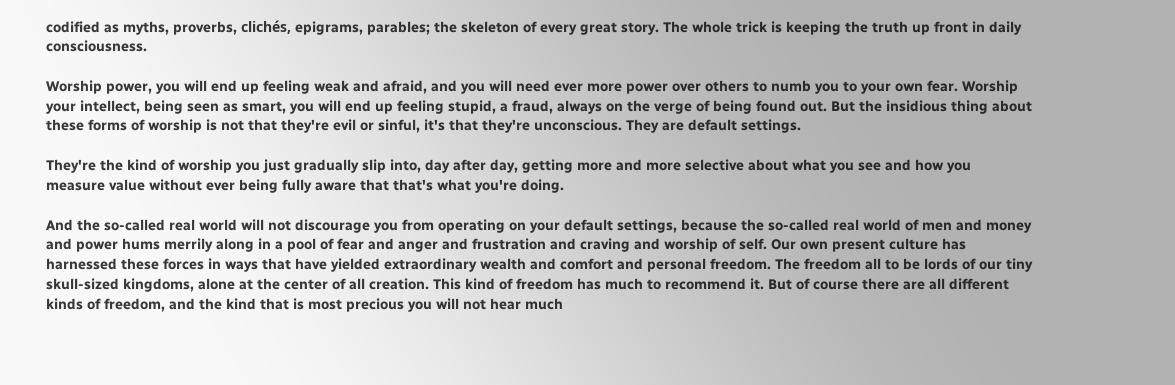codified as myths, proverbs, clichés, epigrams, parables; the skeleton of every great story. The whole trick is keeping the truth up front in daily consciousness.

Worship power, you will end up feeling weak and afraid, and you will need ever more power over others to numb you to your own fear. Worship your intellect, being seen as smart, you will end up feeling stupid, a fraud, always on the verge of being found out. But the insidious thing about these forms of worship is not that they're evil or sinful, it's that they're unconscious. They are default settings.

They're the kind of worship you just gradually slip into, day after day, getting more and more selective about what you see and how you measure value without ever being fully aware that that's what you're doing.

And the so-called real world will not discourage you from operating on your default settings, because the so-called real world of men and money and power hums merrily along in a pool of fear and anger and frustration and craving and worship of self. Our own present culture has harnessed these forces in ways that have yielded extraordinary wealth and comfort and personal freedom. The freedom all to be lords of our tiny skull-sized kingdoms, alone at the center of all creation. This kind of freedom has much to recommend it. But of course there are all different kinds of freedom, and the kind that is most precious you will not hear much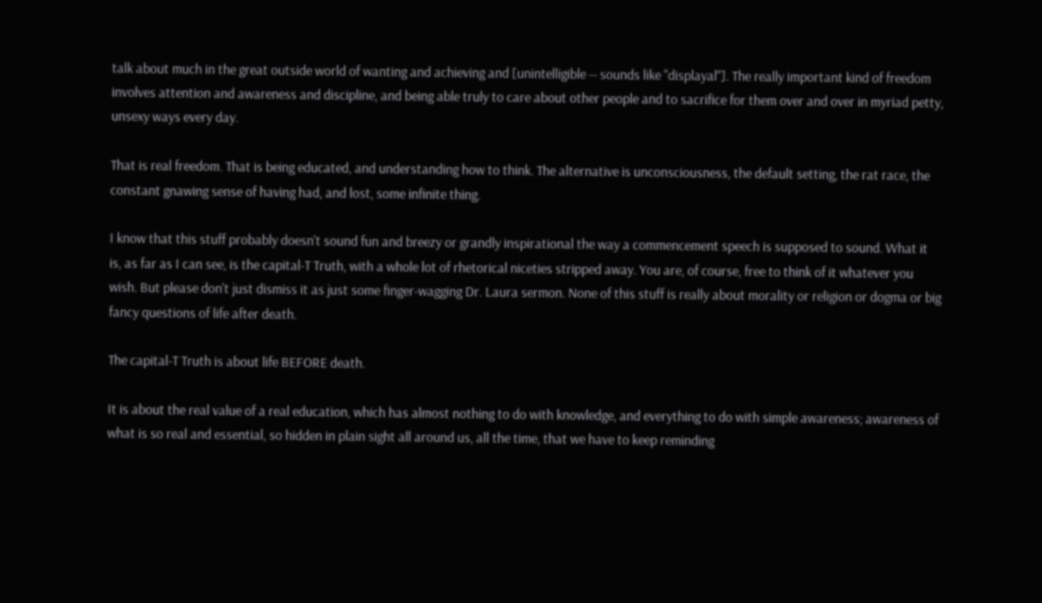talk about much in the great outside world of wanting and achieving and [unintelligible -- sounds like "displayal"]. The really important kind of freedom involves attention and awareness and discipline, and being able truly to care about other people and to sacrifice for them over and over in myriad petty, unsexy ways every day.

That is real freedom. That is being educated, and understanding how to think. The alternative is unconsciousness, the default setting, the rat race, the constant gnawing sense of having had, and lost, some infinite thing.

I know that this stuff probably doesn't sound fun and breezy or grandly inspirational the way a commencement speech is supposed to sound. What it is, as far as I can see, is the capital-T Truth, with a whole lot of rhetorical niceties stripped away. You are, of course, free to think of it whatever you wish. But please don't just dismiss it as just some finger-wagging Dr. Laura sermon. None of this stuff is really about morality or religion or dogma or big fancy questions of life after death.

The capital-T Truth is about life BEFORE death.

It is about the real value of a real education, which has almost nothing to do with knowledge, and everything to do with simple awareness; awareness of what is so real and essential, so hidden in plain sight all around us, all the time, that we have to keep reminding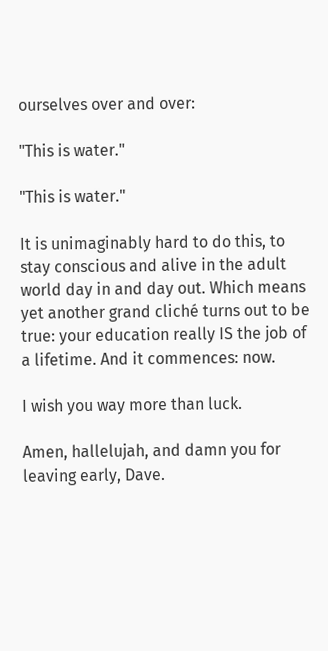ourselves over and over:

"This is water."

"This is water."

It is unimaginably hard to do this, to stay conscious and alive in the adult world day in and day out. Which means yet another grand cliché turns out to be true: your education really IS the job of a lifetime. And it commences: now.

I wish you way more than luck.

Amen, hallelujah, and damn you for leaving early, Dave.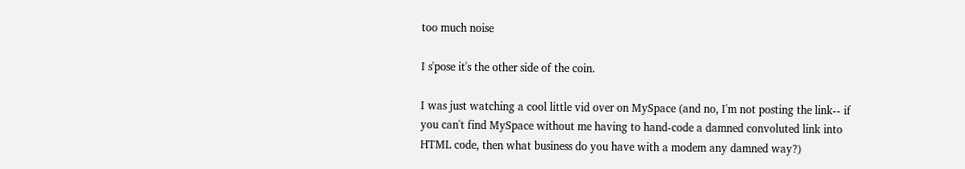too much noise

I s'pose it's the other side of the coin.

I was just watching a cool little vid over on MySpace (and no, I'm not posting the link-- if you can't find MySpace without me having to hand-code a damned convoluted link into HTML code, then what business do you have with a modem any damned way?)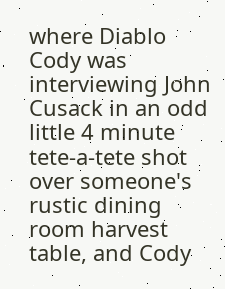where Diablo Cody was interviewing John Cusack in an odd little 4 minute tete-a-tete shot over someone's rustic dining room harvest table, and Cody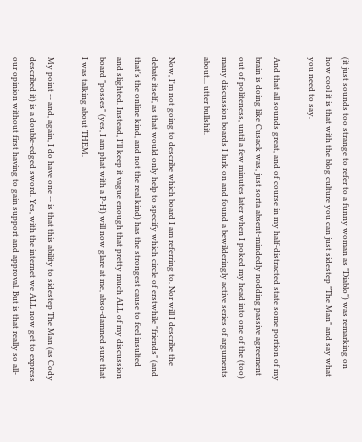(it just sounds too strange to refer to a funny woman as "Diablo") was remarking on how cool it is that with the blog culture you can just sidestep "The Man" and say what you need to say.

And that all sounds great, and of course in my half-distracted state some portion of my brain is doing like Cusack was, just sorta absent-mindedly nodding passive agreement out of politeness, until a few minutes later when I poked my head into one of the (too) many discussion boards I lurk on and found a bewilderingly active series of arguments about... utter bullshit.

Now, I'm not going to describe which board I am referring to. Nor will I describe the debate itself, as that would only help to specify which circle of erstwhile "friends" (and that's the online kind, and not the real kind) has the strongest cause to feel insulted and slighted. Instead, I'll keep it vague enough that pretty much ALL of my discussion board "posses" (yes, I am phat with a P-H) will now glare at me, abso-damned sure that I was talking about THEM.

My point -- and, again, I do have one -- is that this ability to sidestep The Man (as Cody described it) is a double-edged sword. Yes, with the internet we ALL now get to express our opinion without first having to gain support and approval. But is that really so all-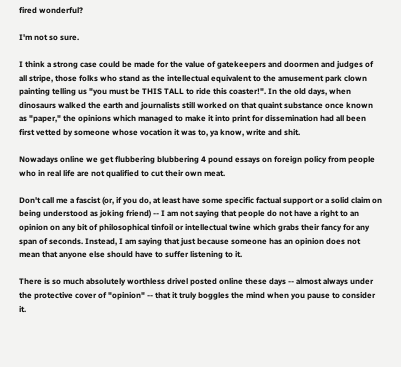fired wonderful?

I'm not so sure.

I think a strong case could be made for the value of gatekeepers and doormen and judges of all stripe, those folks who stand as the intellectual equivalent to the amusement park clown painting telling us "you must be THIS TALL to ride this coaster!". In the old days, when dinosaurs walked the earth and journalists still worked on that quaint substance once known as "paper," the opinions which managed to make it into print for dissemination had all been first vetted by someone whose vocation it was to, ya know, write and shit.

Nowadays online we get flubbering blubbering 4 pound essays on foreign policy from people who in real life are not qualified to cut their own meat.

Don't call me a fascist (or, if you do, at least have some specific factual support or a solid claim on being understood as joking friend) -- I am not saying that people do not have a right to an opinion on any bit of philosophical tinfoil or intellectual twine which grabs their fancy for any span of seconds. Instead, I am saying that just because someone has an opinion does not mean that anyone else should have to suffer listening to it.

There is so much absolutely worthless drivel posted online these days -- almost always under the protective cover of "opinion" -- that it truly boggles the mind when you pause to consider it.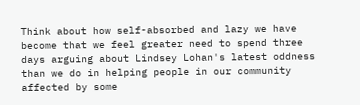Think about how self-absorbed and lazy we have become that we feel greater need to spend three days arguing about Lindsey Lohan's latest oddness than we do in helping people in our community affected by some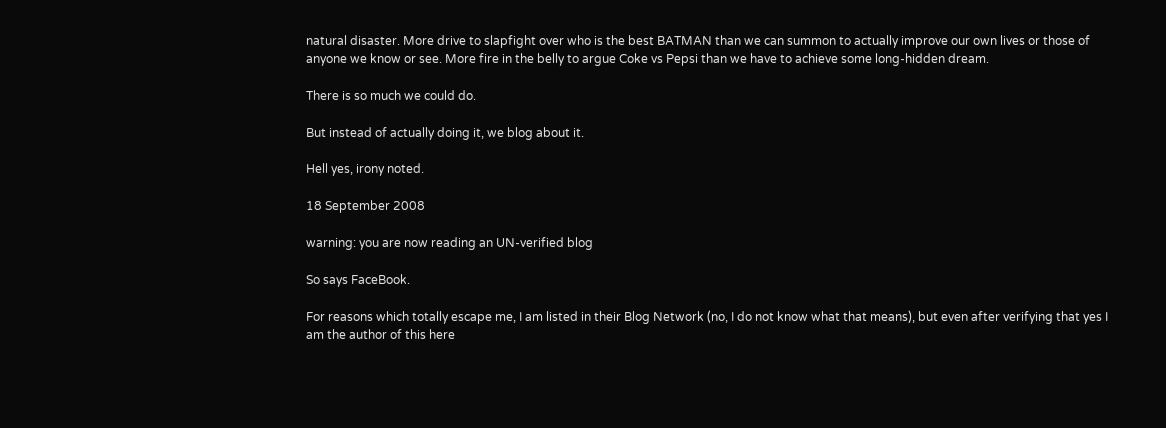natural disaster. More drive to slapfight over who is the best BATMAN than we can summon to actually improve our own lives or those of anyone we know or see. More fire in the belly to argue Coke vs Pepsi than we have to achieve some long-hidden dream.

There is so much we could do.

But instead of actually doing it, we blog about it.

Hell yes, irony noted.

18 September 2008

warning: you are now reading an UN-verified blog

So says FaceBook.

For reasons which totally escape me, I am listed in their Blog Network (no, I do not know what that means), but even after verifying that yes I am the author of this here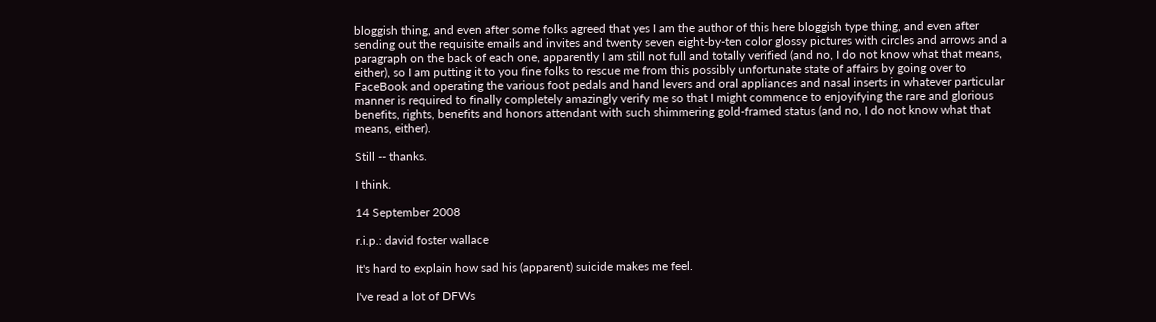bloggish thing, and even after some folks agreed that yes I am the author of this here bloggish type thing, and even after sending out the requisite emails and invites and twenty seven eight-by-ten color glossy pictures with circles and arrows and a paragraph on the back of each one, apparently I am still not full and totally verified (and no, I do not know what that means, either), so I am putting it to you fine folks to rescue me from this possibly unfortunate state of affairs by going over to FaceBook and operating the various foot pedals and hand levers and oral appliances and nasal inserts in whatever particular manner is required to finally completely amazingly verify me so that I might commence to enjoyifying the rare and glorious benefits, rights, benefits and honors attendant with such shimmering gold-framed status (and no, I do not know what that means, either).

Still -- thanks.

I think.

14 September 2008

r.i.p.: david foster wallace

It's hard to explain how sad his (apparent) suicide makes me feel.

I've read a lot of DFWs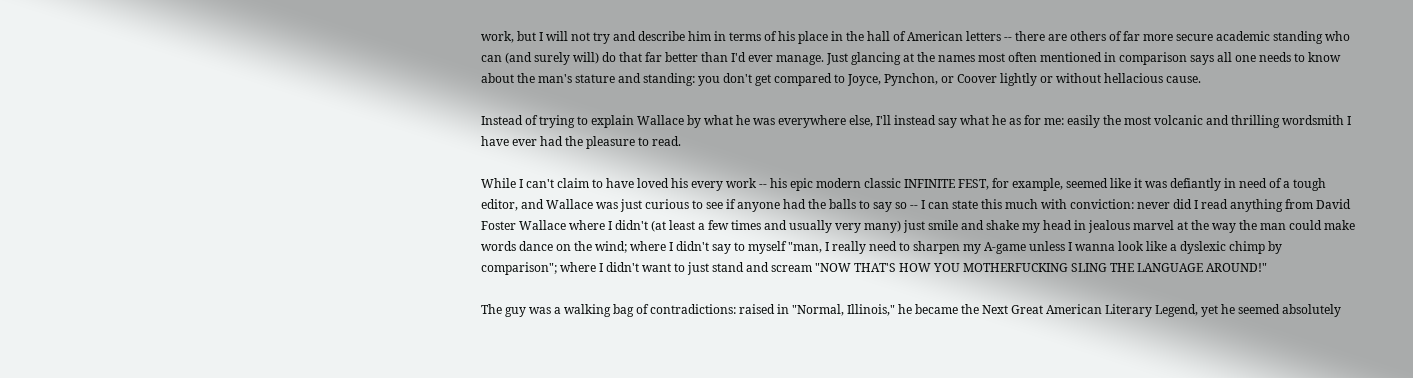work, but I will not try and describe him in terms of his place in the hall of American letters -- there are others of far more secure academic standing who can (and surely will) do that far better than I'd ever manage. Just glancing at the names most often mentioned in comparison says all one needs to know about the man's stature and standing: you don't get compared to Joyce, Pynchon, or Coover lightly or without hellacious cause.

Instead of trying to explain Wallace by what he was everywhere else, I'll instead say what he as for me: easily the most volcanic and thrilling wordsmith I have ever had the pleasure to read.

While I can't claim to have loved his every work -- his epic modern classic INFINITE FEST, for example, seemed like it was defiantly in need of a tough editor, and Wallace was just curious to see if anyone had the balls to say so -- I can state this much with conviction: never did I read anything from David Foster Wallace where I didn't (at least a few times and usually very many) just smile and shake my head in jealous marvel at the way the man could make words dance on the wind; where I didn't say to myself "man, I really need to sharpen my A-game unless I wanna look like a dyslexic chimp by comparison"; where I didn't want to just stand and scream "NOW THAT'S HOW YOU MOTHERFUCKING SLING THE LANGUAGE AROUND!"

The guy was a walking bag of contradictions: raised in "Normal, Illinois," he became the Next Great American Literary Legend, yet he seemed absolutely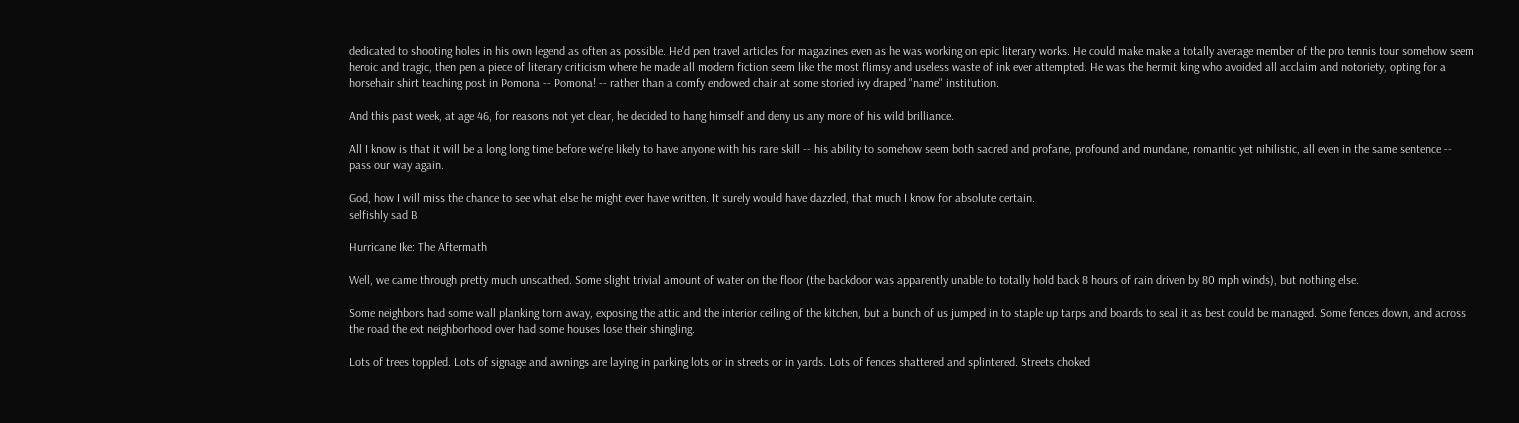dedicated to shooting holes in his own legend as often as possible. He'd pen travel articles for magazines even as he was working on epic literary works. He could make make a totally average member of the pro tennis tour somehow seem heroic and tragic, then pen a piece of literary criticism where he made all modern fiction seem like the most flimsy and useless waste of ink ever attempted. He was the hermit king who avoided all acclaim and notoriety, opting for a horsehair shirt teaching post in Pomona -- Pomona! -- rather than a comfy endowed chair at some storied ivy draped "name" institution.

And this past week, at age 46, for reasons not yet clear, he decided to hang himself and deny us any more of his wild brilliance.

All I know is that it will be a long long time before we're likely to have anyone with his rare skill -- his ability to somehow seem both sacred and profane, profound and mundane, romantic yet nihilistic, all even in the same sentence -- pass our way again.

God, how I will miss the chance to see what else he might ever have written. It surely would have dazzled, that much I know for absolute certain.
selfishly sad B

Hurricane Ike: The Aftermath

Well, we came through pretty much unscathed. Some slight trivial amount of water on the floor (the backdoor was apparently unable to totally hold back 8 hours of rain driven by 80 mph winds), but nothing else.

Some neighbors had some wall planking torn away, exposing the attic and the interior ceiling of the kitchen, but a bunch of us jumped in to staple up tarps and boards to seal it as best could be managed. Some fences down, and across the road the ext neighborhood over had some houses lose their shingling.

Lots of trees toppled. Lots of signage and awnings are laying in parking lots or in streets or in yards. Lots of fences shattered and splintered. Streets choked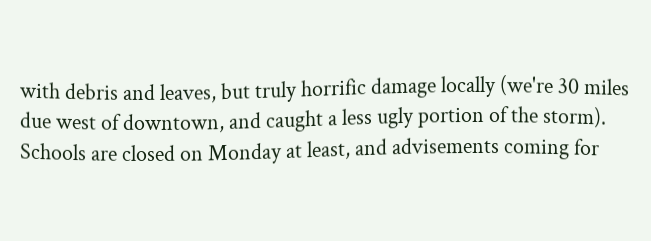with debris and leaves, but truly horrific damage locally (we're 30 miles due west of downtown, and caught a less ugly portion of the storm). Schools are closed on Monday at least, and advisements coming for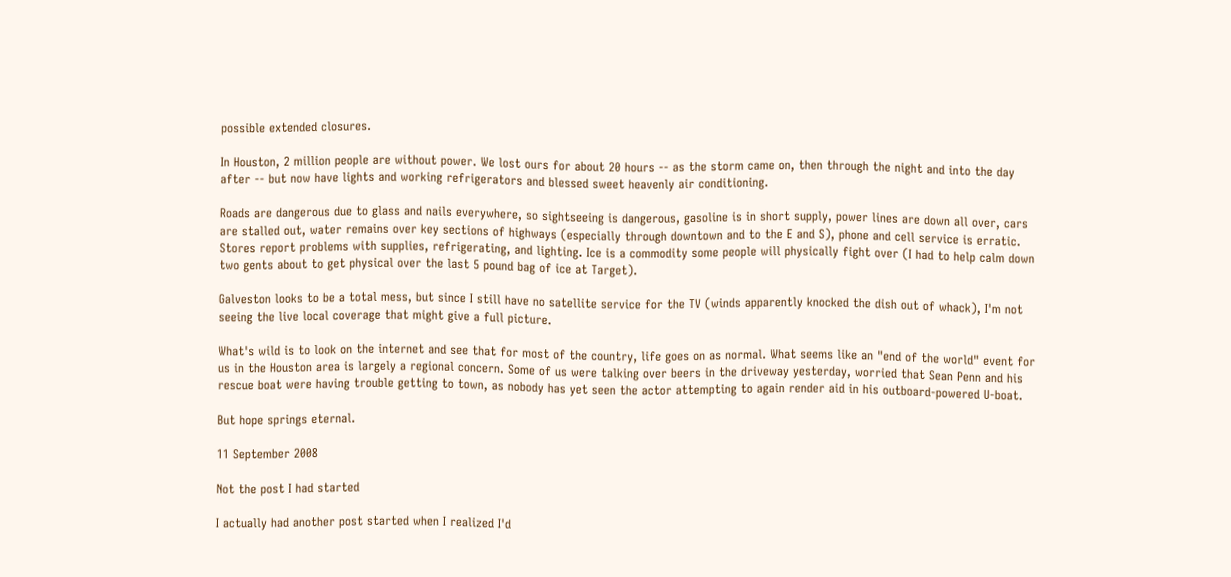possible extended closures.

In Houston, 2 million people are without power. We lost ours for about 20 hours -- as the storm came on, then through the night and into the day after -- but now have lights and working refrigerators and blessed sweet heavenly air conditioning.

Roads are dangerous due to glass and nails everywhere, so sightseeing is dangerous, gasoline is in short supply, power lines are down all over, cars are stalled out, water remains over key sections of highways (especially through downtown and to the E and S), phone and cell service is erratic. Stores report problems with supplies, refrigerating, and lighting. Ice is a commodity some people will physically fight over (I had to help calm down two gents about to get physical over the last 5 pound bag of ice at Target).

Galveston looks to be a total mess, but since I still have no satellite service for the TV (winds apparently knocked the dish out of whack), I'm not seeing the live local coverage that might give a full picture.

What's wild is to look on the internet and see that for most of the country, life goes on as normal. What seems like an "end of the world" event for us in the Houston area is largely a regional concern. Some of us were talking over beers in the driveway yesterday, worried that Sean Penn and his rescue boat were having trouble getting to town, as nobody has yet seen the actor attempting to again render aid in his outboard-powered U-boat.

But hope springs eternal.

11 September 2008

Not the post I had started

I actually had another post started when I realized I'd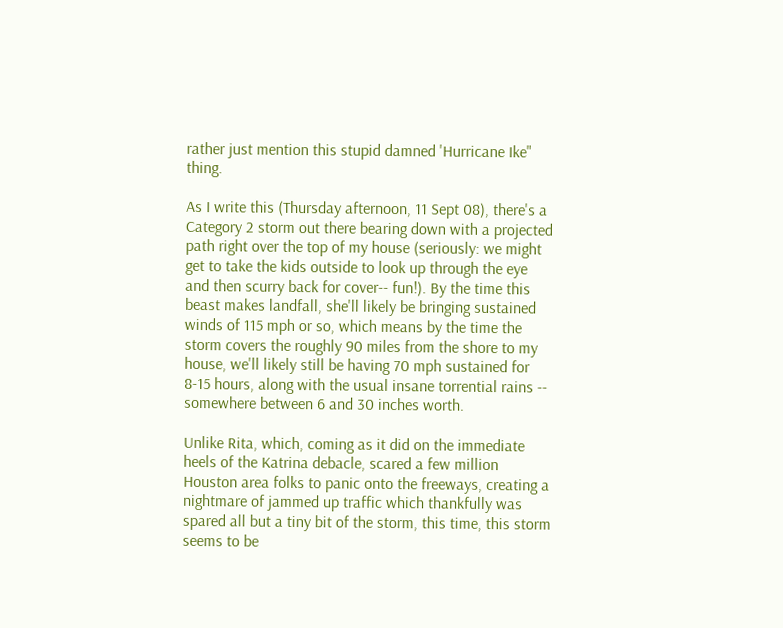rather just mention this stupid damned 'Hurricane Ike" thing.

As I write this (Thursday afternoon, 11 Sept 08), there's a Category 2 storm out there bearing down with a projected path right over the top of my house (seriously: we might get to take the kids outside to look up through the eye and then scurry back for cover-- fun!). By the time this beast makes landfall, she'll likely be bringing sustained winds of 115 mph or so, which means by the time the storm covers the roughly 90 miles from the shore to my house, we'll likely still be having 70 mph sustained for 8-15 hours, along with the usual insane torrential rains -- somewhere between 6 and 30 inches worth.

Unlike Rita, which, coming as it did on the immediate heels of the Katrina debacle, scared a few million Houston area folks to panic onto the freeways, creating a nightmare of jammed up traffic which thankfully was spared all but a tiny bit of the storm, this time, this storm seems to be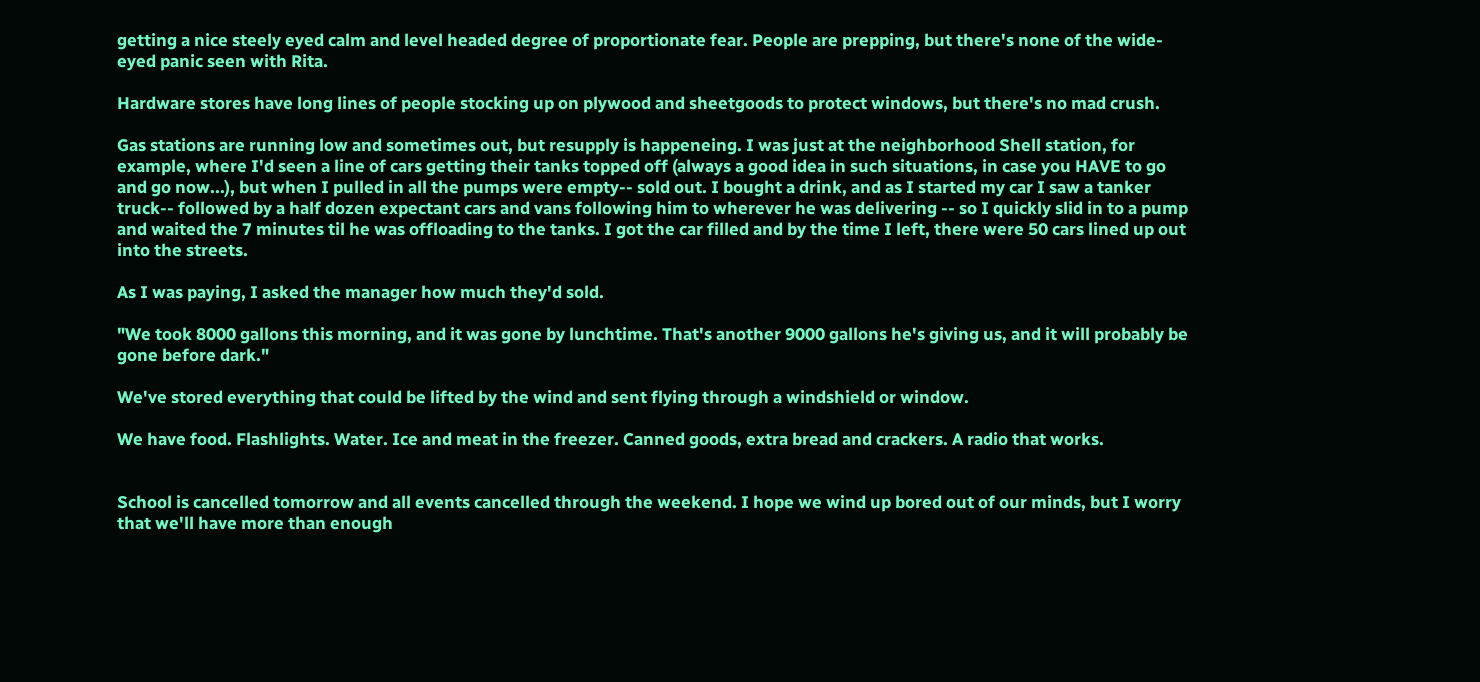getting a nice steely eyed calm and level headed degree of proportionate fear. People are prepping, but there's none of the wide-eyed panic seen with Rita.

Hardware stores have long lines of people stocking up on plywood and sheetgoods to protect windows, but there's no mad crush.

Gas stations are running low and sometimes out, but resupply is happeneing. I was just at the neighborhood Shell station, for example, where I'd seen a line of cars getting their tanks topped off (always a good idea in such situations, in case you HAVE to go and go now...), but when I pulled in all the pumps were empty-- sold out. I bought a drink, and as I started my car I saw a tanker truck-- followed by a half dozen expectant cars and vans following him to wherever he was delivering -- so I quickly slid in to a pump and waited the 7 minutes til he was offloading to the tanks. I got the car filled and by the time I left, there were 50 cars lined up out into the streets.

As I was paying, I asked the manager how much they'd sold.

"We took 8000 gallons this morning, and it was gone by lunchtime. That's another 9000 gallons he's giving us, and it will probably be gone before dark."

We've stored everything that could be lifted by the wind and sent flying through a windshield or window.

We have food. Flashlights. Water. Ice and meat in the freezer. Canned goods, extra bread and crackers. A radio that works.


School is cancelled tomorrow and all events cancelled through the weekend. I hope we wind up bored out of our minds, but I worry that we'll have more than enough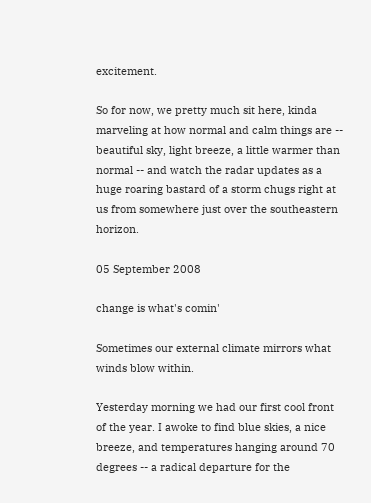excitement.

So for now, we pretty much sit here, kinda marveling at how normal and calm things are -- beautiful sky, light breeze, a little warmer than normal -- and watch the radar updates as a huge roaring bastard of a storm chugs right at us from somewhere just over the southeastern horizon.

05 September 2008

change is what's comin'

Sometimes our external climate mirrors what winds blow within.

Yesterday morning we had our first cool front of the year. I awoke to find blue skies, a nice breeze, and temperatures hanging around 70 degrees -- a radical departure for the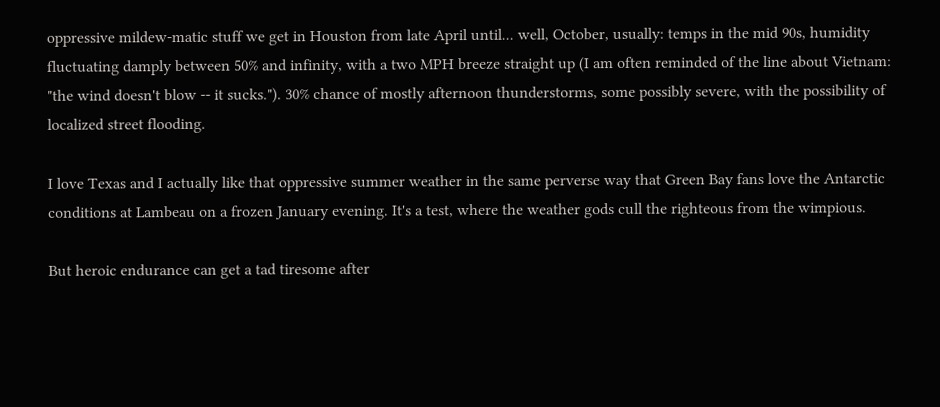oppressive mildew-matic stuff we get in Houston from late April until... well, October, usually: temps in the mid 90s, humidity fluctuating damply between 50% and infinity, with a two MPH breeze straight up (I am often reminded of the line about Vietnam: "the wind doesn't blow -- it sucks."). 30% chance of mostly afternoon thunderstorms, some possibly severe, with the possibility of localized street flooding.

I love Texas and I actually like that oppressive summer weather in the same perverse way that Green Bay fans love the Antarctic conditions at Lambeau on a frozen January evening. It's a test, where the weather gods cull the righteous from the wimpious.

But heroic endurance can get a tad tiresome after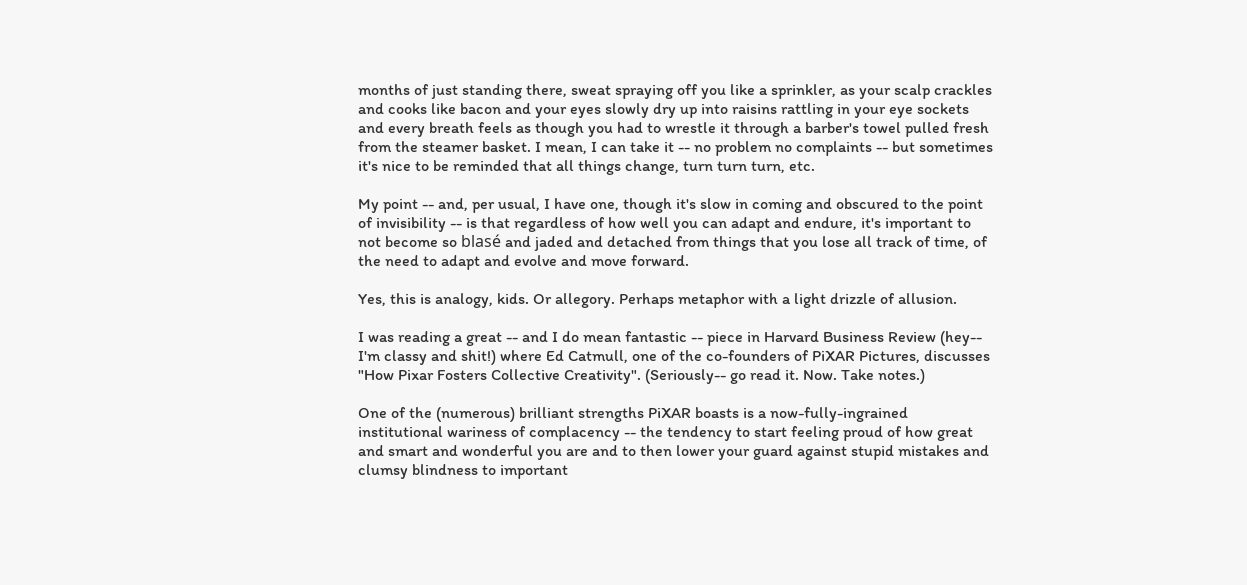months of just standing there, sweat spraying off you like a sprinkler, as your scalp crackles and cooks like bacon and your eyes slowly dry up into raisins rattling in your eye sockets and every breath feels as though you had to wrestle it through a barber's towel pulled fresh from the steamer basket. I mean, I can take it -- no problem no complaints -- but sometimes it's nice to be reminded that all things change, turn turn turn, etc.

My point -- and, per usual, I have one, though it's slow in coming and obscured to the point of invisibility -- is that regardless of how well you can adapt and endure, it's important to not become so blasé and jaded and detached from things that you lose all track of time, of the need to adapt and evolve and move forward.

Yes, this is analogy, kids. Or allegory. Perhaps metaphor with a light drizzle of allusion.

I was reading a great -- and I do mean fantastic -- piece in Harvard Business Review (hey-- I'm classy and shit!) where Ed Catmull, one of the co-founders of PiXAR Pictures, discusses "How Pixar Fosters Collective Creativity". (Seriously-- go read it. Now. Take notes.)

One of the (numerous) brilliant strengths PiXAR boasts is a now-fully-ingrained institutional wariness of complacency -- the tendency to start feeling proud of how great and smart and wonderful you are and to then lower your guard against stupid mistakes and clumsy blindness to important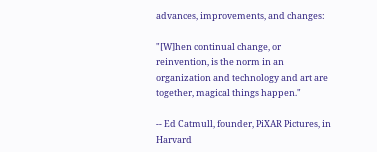advances, improvements, and changes:

"[W]hen continual change, or reinvention, is the norm in an organization and technology and art are together, magical things happen."

-- Ed Catmull, founder, PiXAR Pictures, in Harvard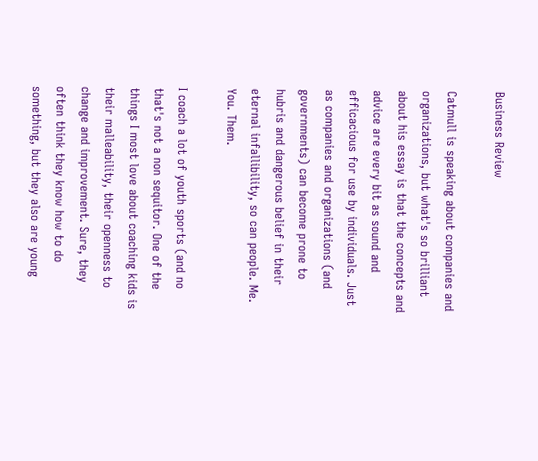Business Review

Catmull is speaking about companies and organizations, but what's so brilliant about his essay is that the concepts and advice are every bit as sound and efficacious for use by individuals. Just as companies and organizations (and governments) can become prone to hubris and dangerous belief in their eternal infallibility, so can people. Me. You. Them.

I coach a lot of youth sports (and no that's not a non sequitor. One of the things I most love about coaching kids is their malleability, their openness to change and improvement. Sure, they often think they know how to do something, but they also are young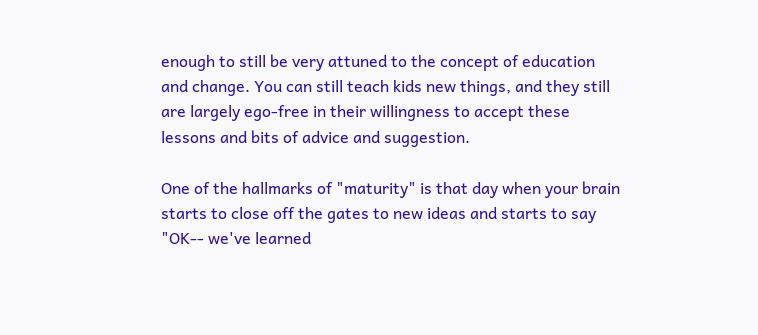enough to still be very attuned to the concept of education and change. You can still teach kids new things, and they still are largely ego-free in their willingness to accept these lessons and bits of advice and suggestion.

One of the hallmarks of "maturity" is that day when your brain starts to close off the gates to new ideas and starts to say "OK-- we've learned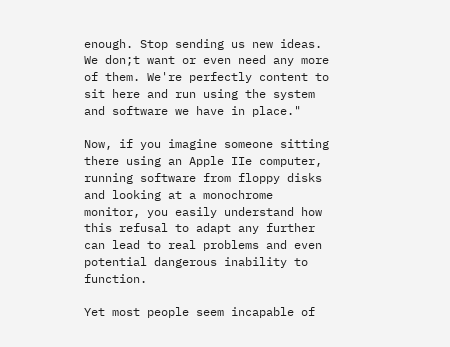enough. Stop sending us new ideas. We don;t want or even need any more of them. We're perfectly content to sit here and run using the system and software we have in place."

Now, if you imagine someone sitting there using an Apple IIe computer, running software from floppy disks and looking at a monochrome monitor, you easily understand how this refusal to adapt any further can lead to real problems and even potential dangerous inability to function.

Yet most people seem incapable of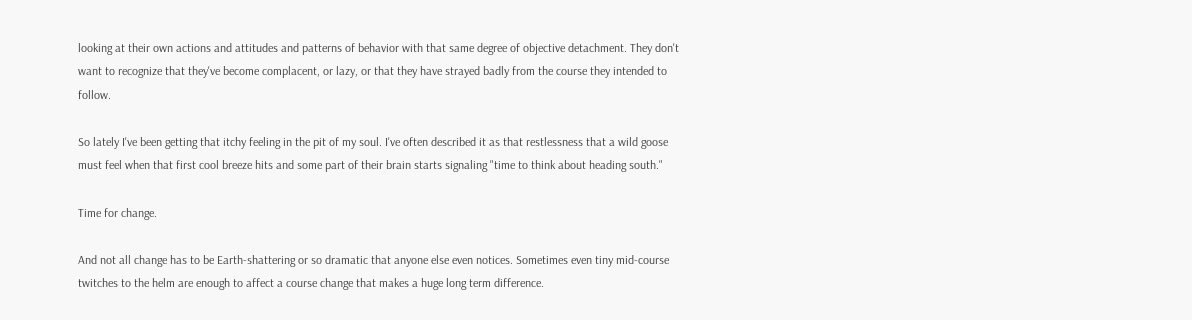looking at their own actions and attitudes and patterns of behavior with that same degree of objective detachment. They don't want to recognize that they've become complacent, or lazy, or that they have strayed badly from the course they intended to follow.

So lately I've been getting that itchy feeling in the pit of my soul. I've often described it as that restlessness that a wild goose must feel when that first cool breeze hits and some part of their brain starts signaling "time to think about heading south."

Time for change.

And not all change has to be Earth-shattering or so dramatic that anyone else even notices. Sometimes even tiny mid-course twitches to the helm are enough to affect a course change that makes a huge long term difference.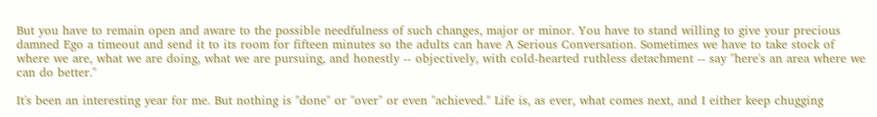But you have to remain open and aware to the possible needfulness of such changes, major or minor. You have to stand willing to give your precious damned Ego a timeout and send it to its room for fifteen minutes so the adults can have A Serious Conversation. Sometimes we have to take stock of where we are, what we are doing, what we are pursuing, and honestly -- objectively, with cold-hearted ruthless detachment -- say "here's an area where we can do better."

It's been an interesting year for me. But nothing is "done" or "over" or even "achieved." Life is, as ever, what comes next, and I either keep chugging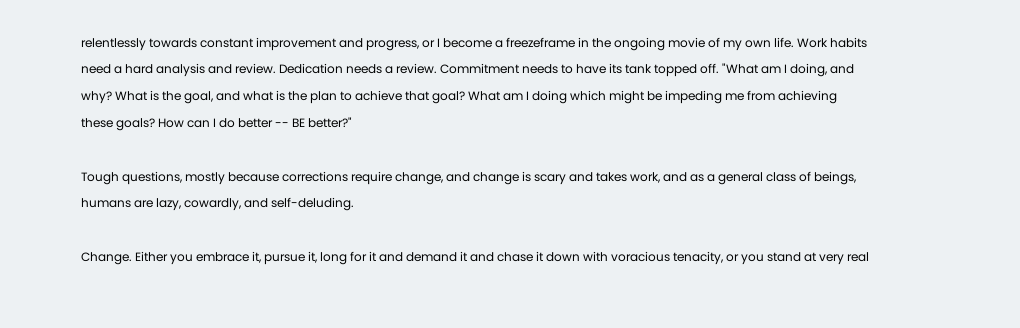relentlessly towards constant improvement and progress, or I become a freezeframe in the ongoing movie of my own life. Work habits need a hard analysis and review. Dedication needs a review. Commitment needs to have its tank topped off. "What am I doing, and why? What is the goal, and what is the plan to achieve that goal? What am I doing which might be impeding me from achieving these goals? How can I do better -- BE better?"

Tough questions, mostly because corrections require change, and change is scary and takes work, and as a general class of beings, humans are lazy, cowardly, and self-deluding.

Change. Either you embrace it, pursue it, long for it and demand it and chase it down with voracious tenacity, or you stand at very real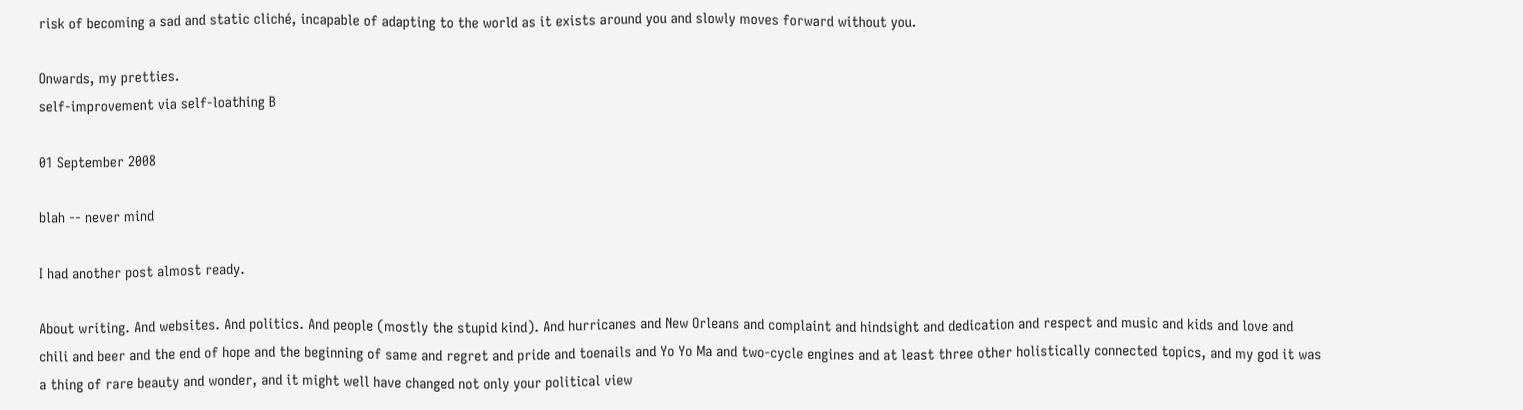risk of becoming a sad and static cliché, incapable of adapting to the world as it exists around you and slowly moves forward without you.

Onwards, my pretties.
self-improvement via self-loathing B

01 September 2008

blah -- never mind

I had another post almost ready.

About writing. And websites. And politics. And people (mostly the stupid kind). And hurricanes and New Orleans and complaint and hindsight and dedication and respect and music and kids and love and chili and beer and the end of hope and the beginning of same and regret and pride and toenails and Yo Yo Ma and two-cycle engines and at least three other holistically connected topics, and my god it was a thing of rare beauty and wonder, and it might well have changed not only your political view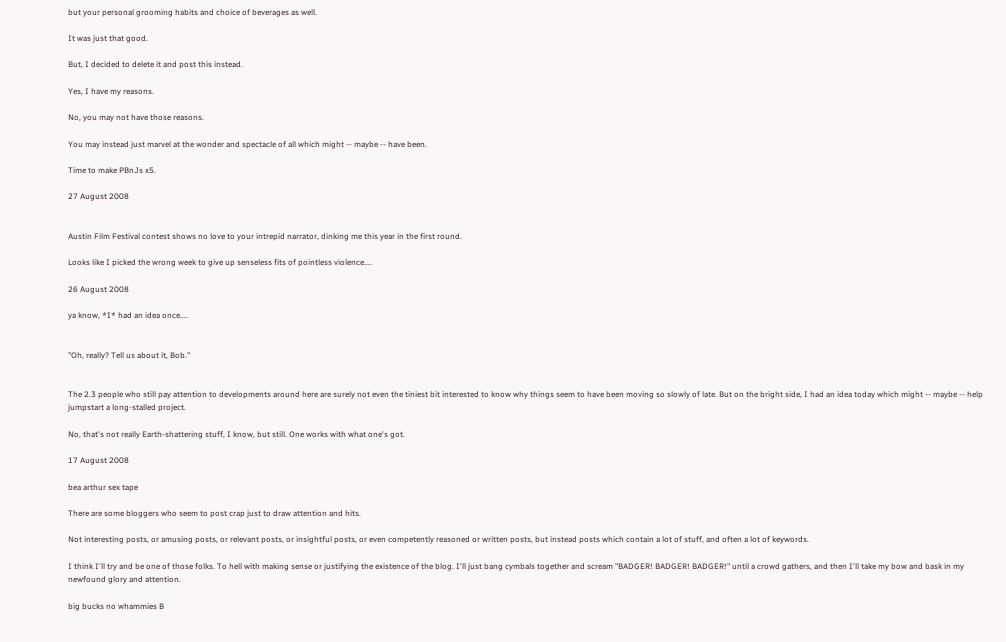but your personal grooming habits and choice of beverages as well.

It was just that good.

But, I decided to delete it and post this instead.

Yes, I have my reasons.

No, you may not have those reasons.

You may instead just marvel at the wonder and spectacle of all which might -- maybe -- have been.

Time to make PBnJs x5.

27 August 2008


Austin Film Festival contest shows no love to your intrepid narrator, dinking me this year in the first round.

Looks like I picked the wrong week to give up senseless fits of pointless violence....

26 August 2008

ya know, *I* had an idea once....


"Oh, really? Tell us about it, Bob."


The 2.3 people who still pay attention to developments around here are surely not even the tiniest bit interested to know why things seem to have been moving so slowly of late. But on the bright side, I had an idea today which might -- maybe -- help jumpstart a long-stalled project.

No, that's not really Earth-shattering stuff, I know, but still. One works with what one's got.

17 August 2008

bea arthur sex tape

There are some bloggers who seem to post crap just to draw attention and hits.

Not interesting posts, or amusing posts, or relevant posts, or insightful posts, or even competently reasoned or written posts, but instead posts which contain a lot of stuff, and often a lot of keywords.

I think I'll try and be one of those folks. To hell with making sense or justifying the existence of the blog. I'll just bang cymbals together and scream "BADGER! BADGER! BADGER!" until a crowd gathers, and then I'll take my bow and bask in my newfound glory and attention.

big bucks no whammies B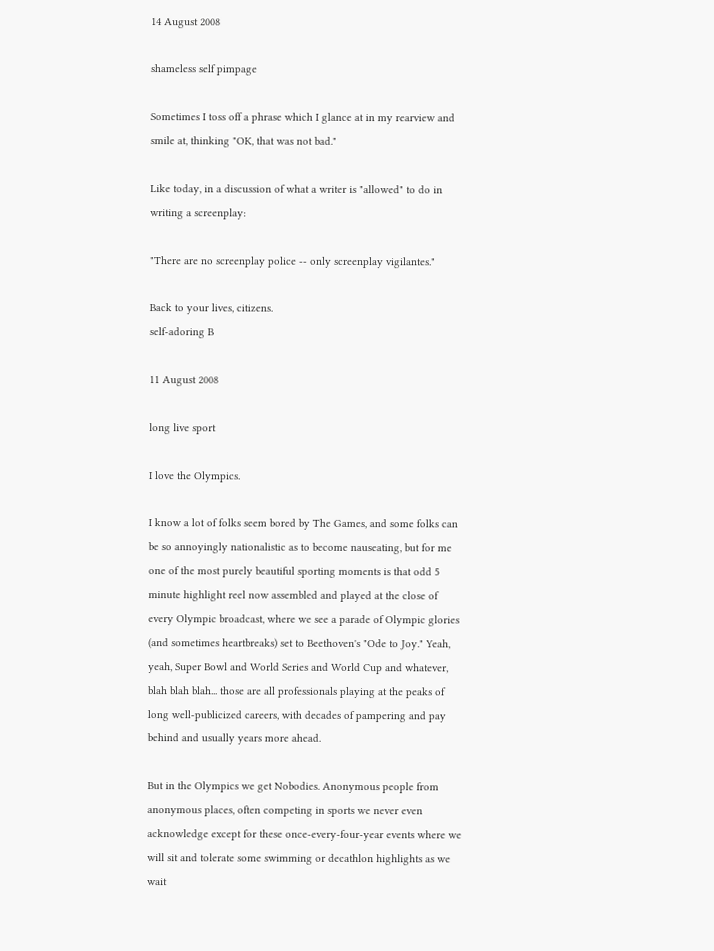14 August 2008

shameless self pimpage

Sometimes I toss off a phrase which I glance at in my rearview and smile at, thinking "OK, that was not bad."

Like today, in a discussion of what a writer is "allowed" to do in writing a screenplay:

"There are no screenplay police -- only screenplay vigilantes."

Back to your lives, citizens.
self-adoring B

11 August 2008

long live sport

I love the Olympics.

I know a lot of folks seem bored by The Games, and some folks can be so annoyingly nationalistic as to become nauseating, but for me one of the most purely beautiful sporting moments is that odd 5 minute highlight reel now assembled and played at the close of every Olympic broadcast, where we see a parade of Olympic glories (and sometimes heartbreaks) set to Beethoven's "Ode to Joy." Yeah, yeah, Super Bowl and World Series and World Cup and whatever, blah blah blah... those are all professionals playing at the peaks of long well-publicized careers, with decades of pampering and pay behind and usually years more ahead.

But in the Olympics we get Nobodies. Anonymous people from anonymous places, often competing in sports we never even acknowledge except for these once-every-four-year events where we will sit and tolerate some swimming or decathlon highlights as we wait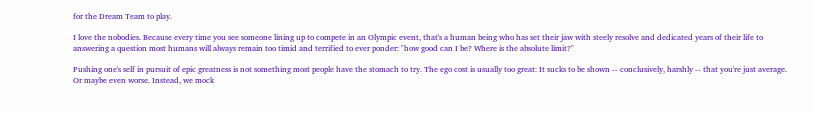for the Dream Team to play.

I love the nobodies. Because every time you see someone lining up to compete in an Olympic event, that's a human being who has set their jaw with steely resolve and dedicated years of their life to answering a question most humans will always remain too timid and terrified to ever ponder: "how good can I be? Where is the absolute limit?"

Pushing one's self in pursuit of epic greatness is not something most people have the stomach to try. The ego cost is usually too great: It sucks to be shown -- conclusively, harshly -- that you're just average. Or maybe even worse. Instead, we mock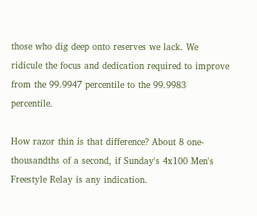those who dig deep onto reserves we lack. We ridicule the focus and dedication required to improve from the 99.9947 percentile to the 99.9983 percentile.

How razor thin is that difference? About 8 one-thousandths of a second, if Sunday's 4x100 Men's Freestyle Relay is any indication.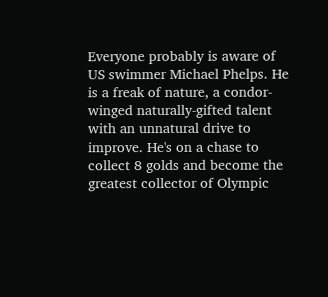Everyone probably is aware of US swimmer Michael Phelps. He is a freak of nature, a condor-winged naturally-gifted talent with an unnatural drive to improve. He's on a chase to collect 8 golds and become the greatest collector of Olympic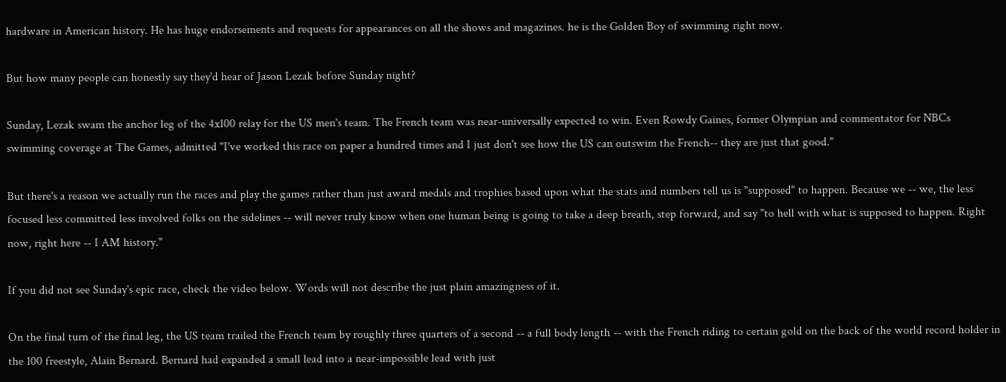hardware in American history. He has huge endorsements and requests for appearances on all the shows and magazines. he is the Golden Boy of swimming right now.

But how many people can honestly say they'd hear of Jason Lezak before Sunday night?

Sunday, Lezak swam the anchor leg of the 4x100 relay for the US men's team. The French team was near-universally expected to win. Even Rowdy Gaines, former Olympian and commentator for NBCs swimming coverage at The Games, admitted "I've worked this race on paper a hundred times and I just don't see how the US can outswim the French-- they are just that good."

But there's a reason we actually run the races and play the games rather than just award medals and trophies based upon what the stats and numbers tell us is "supposed" to happen. Because we -- we, the less focused less committed less involved folks on the sidelines -- will never truly know when one human being is going to take a deep breath, step forward, and say "to hell with what is supposed to happen. Right now, right here -- I AM history."

If you did not see Sunday's epic race, check the video below. Words will not describe the just plain amazingness of it.

On the final turn of the final leg, the US team trailed the French team by roughly three quarters of a second -- a full body length -- with the French riding to certain gold on the back of the world record holder in the 100 freestyle, Alain Bernard. Bernard had expanded a small lead into a near-impossible lead with just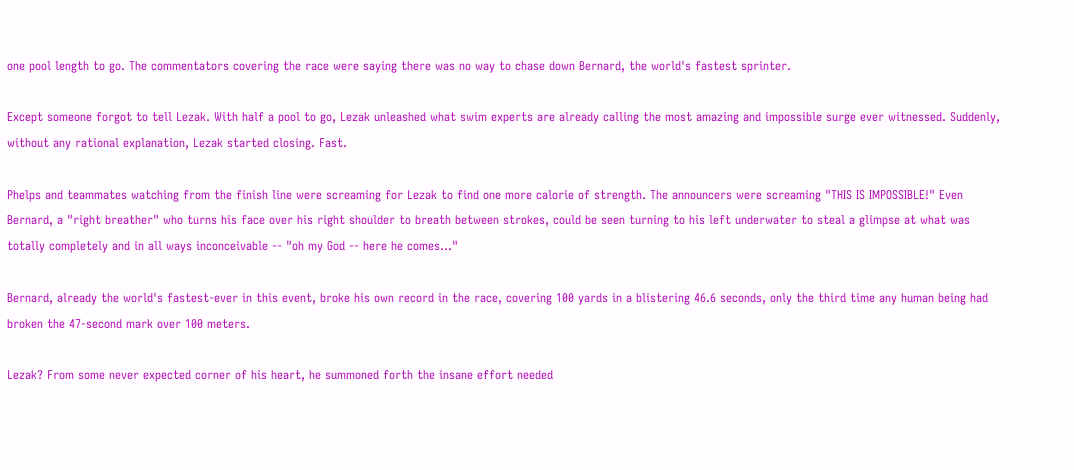one pool length to go. The commentators covering the race were saying there was no way to chase down Bernard, the world's fastest sprinter.

Except someone forgot to tell Lezak. With half a pool to go, Lezak unleashed what swim experts are already calling the most amazing and impossible surge ever witnessed. Suddenly, without any rational explanation, Lezak started closing. Fast.

Phelps and teammates watching from the finish line were screaming for Lezak to find one more calorie of strength. The announcers were screaming "THIS IS IMPOSSIBLE!" Even Bernard, a "right breather" who turns his face over his right shoulder to breath between strokes, could be seen turning to his left underwater to steal a glimpse at what was totally completely and in all ways inconceivable -- "oh my God -- here he comes..."

Bernard, already the world's fastest-ever in this event, broke his own record in the race, covering 100 yards in a blistering 46.6 seconds, only the third time any human being had broken the 47-second mark over 100 meters.

Lezak? From some never expected corner of his heart, he summoned forth the insane effort needed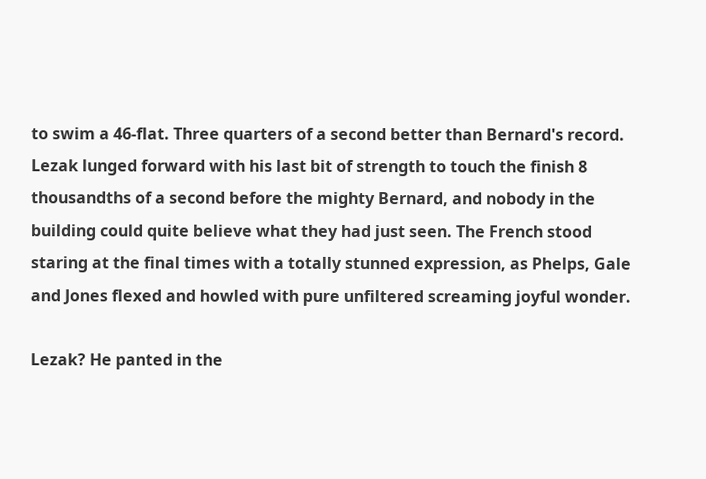to swim a 46-flat. Three quarters of a second better than Bernard's record. Lezak lunged forward with his last bit of strength to touch the finish 8 thousandths of a second before the mighty Bernard, and nobody in the building could quite believe what they had just seen. The French stood staring at the final times with a totally stunned expression, as Phelps, Gale and Jones flexed and howled with pure unfiltered screaming joyful wonder.

Lezak? He panted in the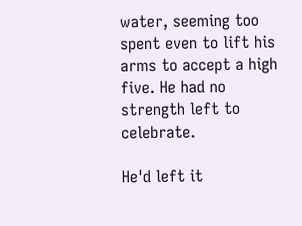water, seeming too spent even to lift his arms to accept a high five. He had no strength left to celebrate.

He'd left it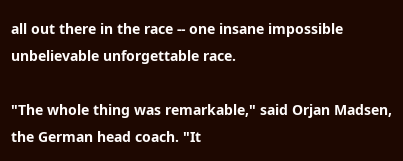all out there in the race -- one insane impossible unbelievable unforgettable race.

"The whole thing was remarkable," said Orjan Madsen, the German head coach. "It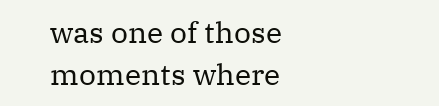was one of those moments where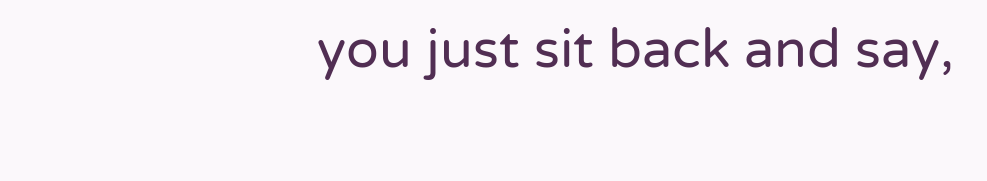you just sit back and say,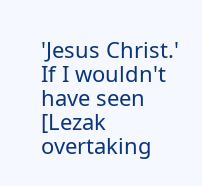'Jesus Christ.' If I wouldn't have seen [Lezak overtaking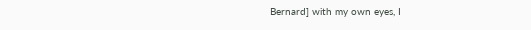Bernard] with my own eyes, I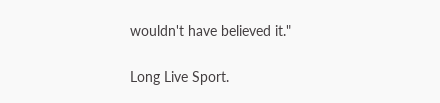wouldn't have believed it."

Long Live Sport.